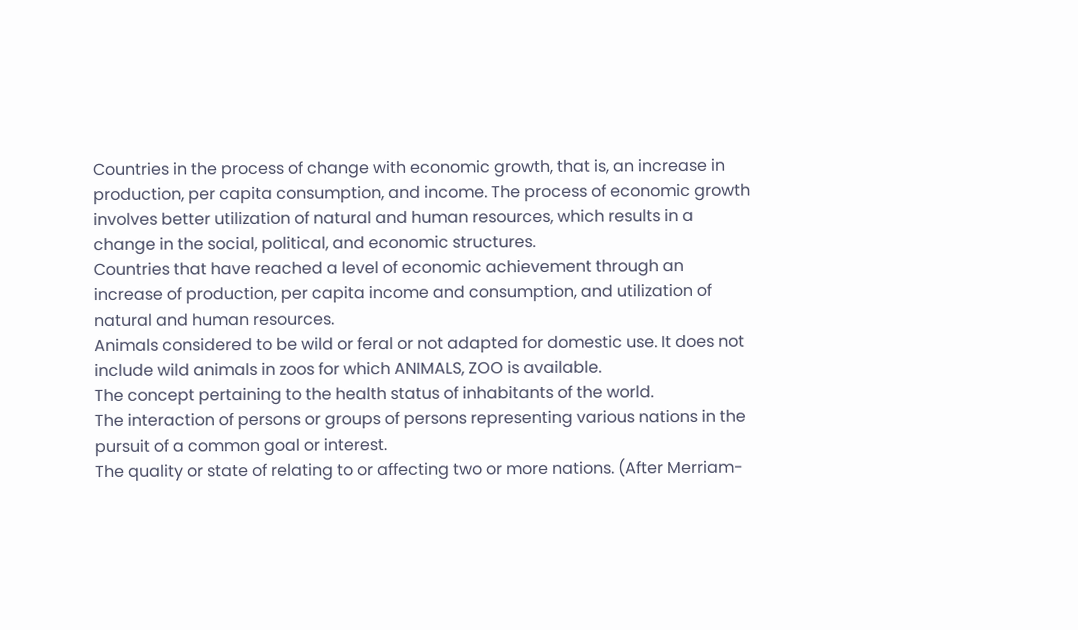Countries in the process of change with economic growth, that is, an increase in production, per capita consumption, and income. The process of economic growth involves better utilization of natural and human resources, which results in a change in the social, political, and economic structures.
Countries that have reached a level of economic achievement through an increase of production, per capita income and consumption, and utilization of natural and human resources.
Animals considered to be wild or feral or not adapted for domestic use. It does not include wild animals in zoos for which ANIMALS, ZOO is available.
The concept pertaining to the health status of inhabitants of the world.
The interaction of persons or groups of persons representing various nations in the pursuit of a common goal or interest.
The quality or state of relating to or affecting two or more nations. (After Merriam-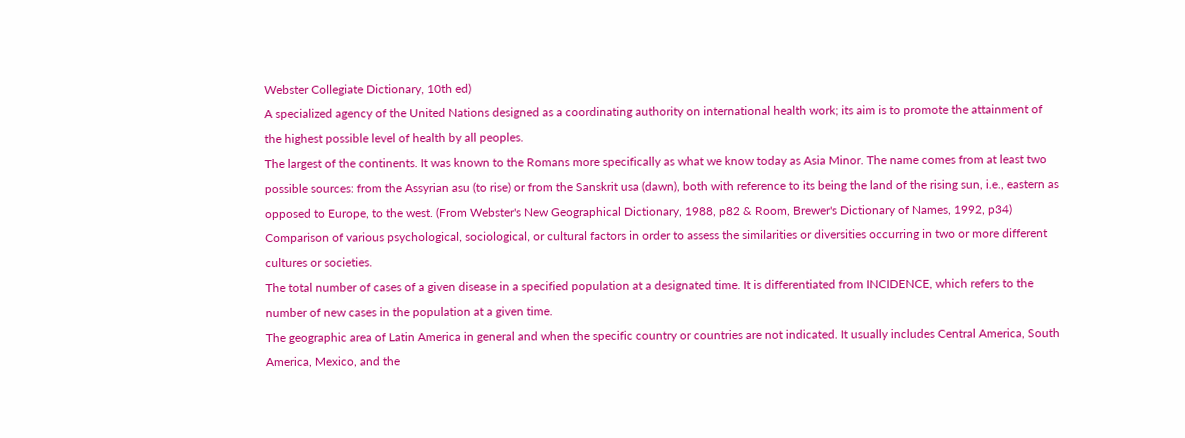Webster Collegiate Dictionary, 10th ed)
A specialized agency of the United Nations designed as a coordinating authority on international health work; its aim is to promote the attainment of the highest possible level of health by all peoples.
The largest of the continents. It was known to the Romans more specifically as what we know today as Asia Minor. The name comes from at least two possible sources: from the Assyrian asu (to rise) or from the Sanskrit usa (dawn), both with reference to its being the land of the rising sun, i.e., eastern as opposed to Europe, to the west. (From Webster's New Geographical Dictionary, 1988, p82 & Room, Brewer's Dictionary of Names, 1992, p34)
Comparison of various psychological, sociological, or cultural factors in order to assess the similarities or diversities occurring in two or more different cultures or societies.
The total number of cases of a given disease in a specified population at a designated time. It is differentiated from INCIDENCE, which refers to the number of new cases in the population at a given time.
The geographic area of Latin America in general and when the specific country or countries are not indicated. It usually includes Central America, South America, Mexico, and the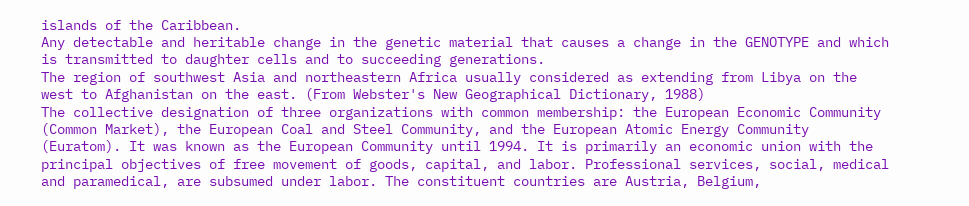islands of the Caribbean.
Any detectable and heritable change in the genetic material that causes a change in the GENOTYPE and which is transmitted to daughter cells and to succeeding generations.
The region of southwest Asia and northeastern Africa usually considered as extending from Libya on the west to Afghanistan on the east. (From Webster's New Geographical Dictionary, 1988)
The collective designation of three organizations with common membership: the European Economic Community (Common Market), the European Coal and Steel Community, and the European Atomic Energy Community (Euratom). It was known as the European Community until 1994. It is primarily an economic union with the principal objectives of free movement of goods, capital, and labor. Professional services, social, medical and paramedical, are subsumed under labor. The constituent countries are Austria, Belgium,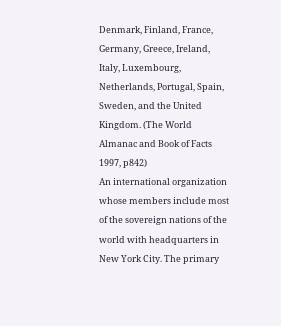Denmark, Finland, France, Germany, Greece, Ireland, Italy, Luxembourg, Netherlands, Portugal, Spain, Sweden, and the United Kingdom. (The World Almanac and Book of Facts 1997, p842)
An international organization whose members include most of the sovereign nations of the world with headquarters in New York City. The primary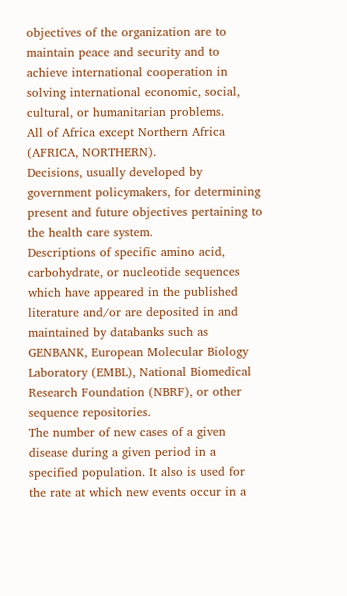objectives of the organization are to maintain peace and security and to achieve international cooperation in solving international economic, social, cultural, or humanitarian problems.
All of Africa except Northern Africa (AFRICA, NORTHERN).
Decisions, usually developed by government policymakers, for determining present and future objectives pertaining to the health care system.
Descriptions of specific amino acid, carbohydrate, or nucleotide sequences which have appeared in the published literature and/or are deposited in and maintained by databanks such as GENBANK, European Molecular Biology Laboratory (EMBL), National Biomedical Research Foundation (NBRF), or other sequence repositories.
The number of new cases of a given disease during a given period in a specified population. It also is used for the rate at which new events occur in a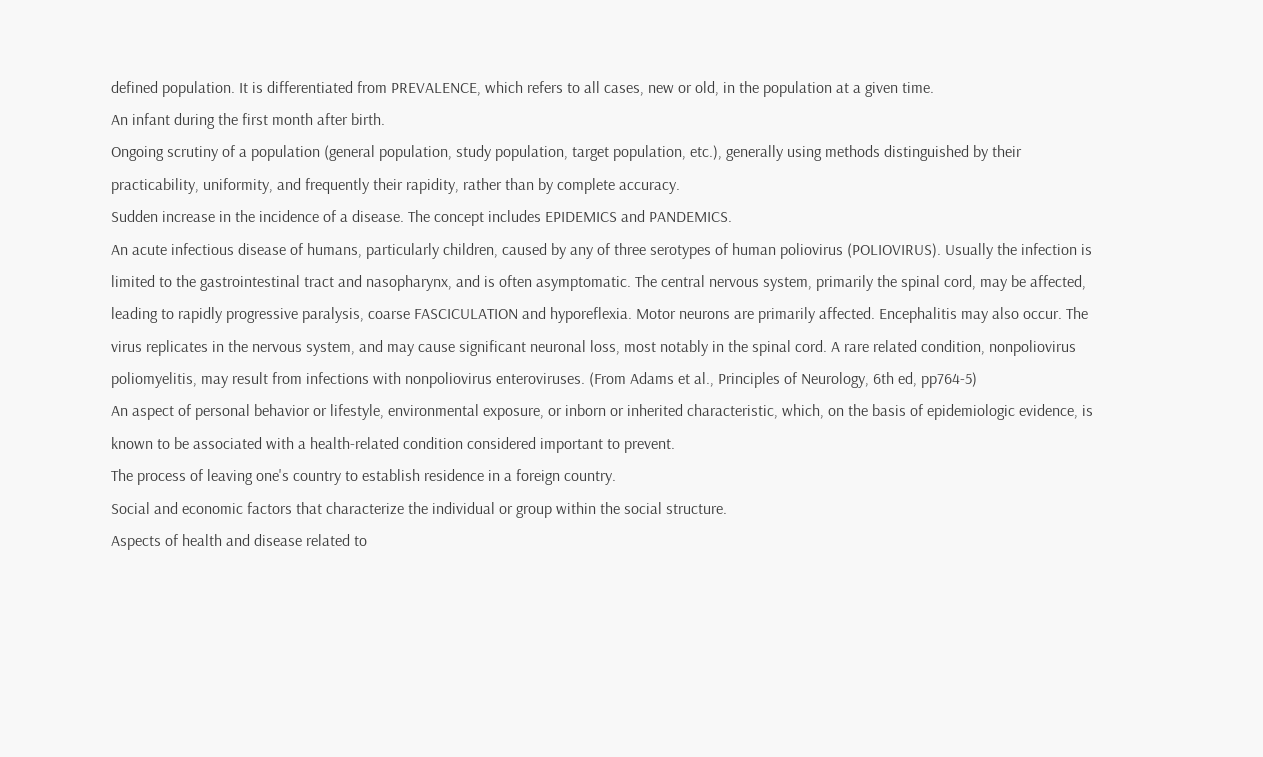defined population. It is differentiated from PREVALENCE, which refers to all cases, new or old, in the population at a given time.
An infant during the first month after birth.
Ongoing scrutiny of a population (general population, study population, target population, etc.), generally using methods distinguished by their practicability, uniformity, and frequently their rapidity, rather than by complete accuracy.
Sudden increase in the incidence of a disease. The concept includes EPIDEMICS and PANDEMICS.
An acute infectious disease of humans, particularly children, caused by any of three serotypes of human poliovirus (POLIOVIRUS). Usually the infection is limited to the gastrointestinal tract and nasopharynx, and is often asymptomatic. The central nervous system, primarily the spinal cord, may be affected, leading to rapidly progressive paralysis, coarse FASCICULATION and hyporeflexia. Motor neurons are primarily affected. Encephalitis may also occur. The virus replicates in the nervous system, and may cause significant neuronal loss, most notably in the spinal cord. A rare related condition, nonpoliovirus poliomyelitis, may result from infections with nonpoliovirus enteroviruses. (From Adams et al., Principles of Neurology, 6th ed, pp764-5)
An aspect of personal behavior or lifestyle, environmental exposure, or inborn or inherited characteristic, which, on the basis of epidemiologic evidence, is known to be associated with a health-related condition considered important to prevent.
The process of leaving one's country to establish residence in a foreign country.
Social and economic factors that characterize the individual or group within the social structure.
Aspects of health and disease related to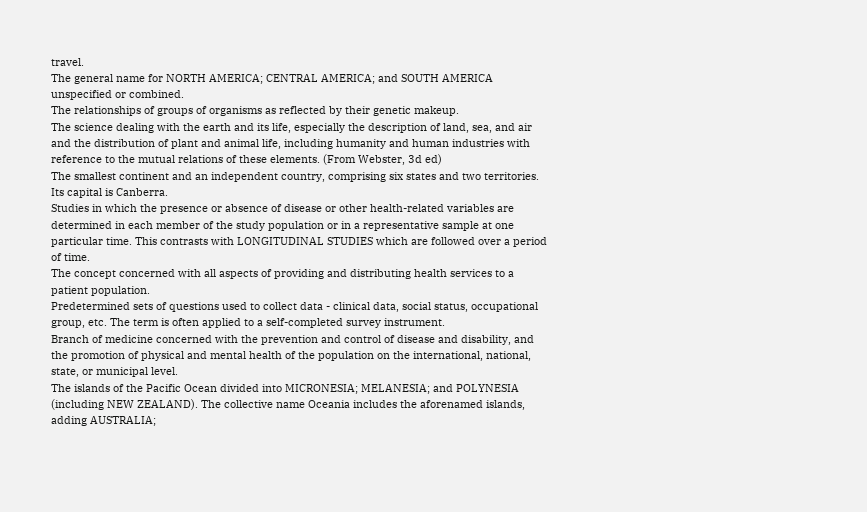travel.
The general name for NORTH AMERICA; CENTRAL AMERICA; and SOUTH AMERICA unspecified or combined.
The relationships of groups of organisms as reflected by their genetic makeup.
The science dealing with the earth and its life, especially the description of land, sea, and air and the distribution of plant and animal life, including humanity and human industries with reference to the mutual relations of these elements. (From Webster, 3d ed)
The smallest continent and an independent country, comprising six states and two territories. Its capital is Canberra.
Studies in which the presence or absence of disease or other health-related variables are determined in each member of the study population or in a representative sample at one particular time. This contrasts with LONGITUDINAL STUDIES which are followed over a period of time.
The concept concerned with all aspects of providing and distributing health services to a patient population.
Predetermined sets of questions used to collect data - clinical data, social status, occupational group, etc. The term is often applied to a self-completed survey instrument.
Branch of medicine concerned with the prevention and control of disease and disability, and the promotion of physical and mental health of the population on the international, national, state, or municipal level.
The islands of the Pacific Ocean divided into MICRONESIA; MELANESIA; and POLYNESIA (including NEW ZEALAND). The collective name Oceania includes the aforenamed islands, adding AUSTRALIA;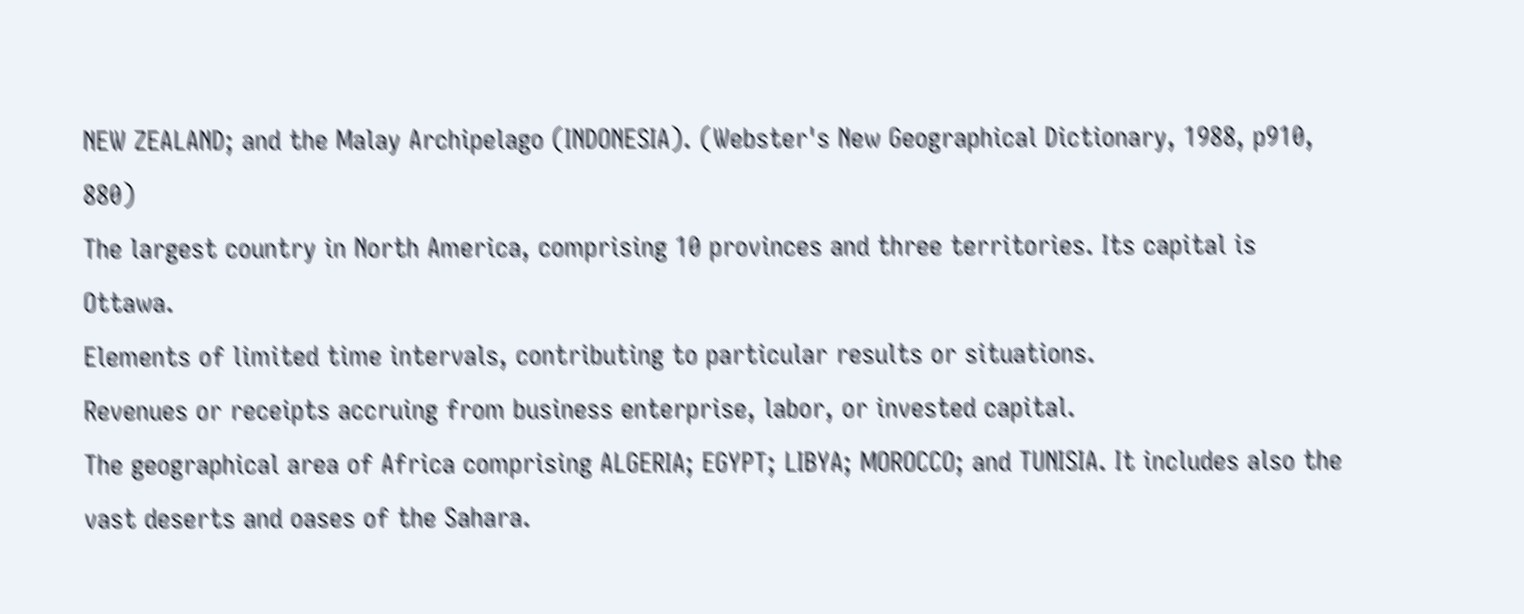NEW ZEALAND; and the Malay Archipelago (INDONESIA). (Webster's New Geographical Dictionary, 1988, p910, 880)
The largest country in North America, comprising 10 provinces and three territories. Its capital is Ottawa.
Elements of limited time intervals, contributing to particular results or situations.
Revenues or receipts accruing from business enterprise, labor, or invested capital.
The geographical area of Africa comprising ALGERIA; EGYPT; LIBYA; MOROCCO; and TUNISIA. It includes also the vast deserts and oases of the Sahara.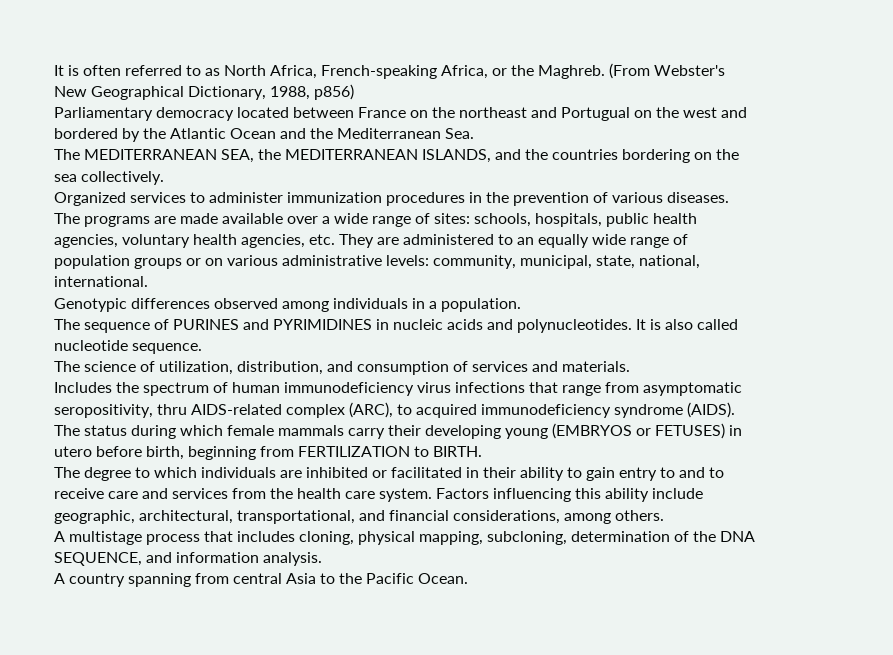It is often referred to as North Africa, French-speaking Africa, or the Maghreb. (From Webster's New Geographical Dictionary, 1988, p856)
Parliamentary democracy located between France on the northeast and Portugual on the west and bordered by the Atlantic Ocean and the Mediterranean Sea.
The MEDITERRANEAN SEA, the MEDITERRANEAN ISLANDS, and the countries bordering on the sea collectively.
Organized services to administer immunization procedures in the prevention of various diseases. The programs are made available over a wide range of sites: schools, hospitals, public health agencies, voluntary health agencies, etc. They are administered to an equally wide range of population groups or on various administrative levels: community, municipal, state, national, international.
Genotypic differences observed among individuals in a population.
The sequence of PURINES and PYRIMIDINES in nucleic acids and polynucleotides. It is also called nucleotide sequence.
The science of utilization, distribution, and consumption of services and materials.
Includes the spectrum of human immunodeficiency virus infections that range from asymptomatic seropositivity, thru AIDS-related complex (ARC), to acquired immunodeficiency syndrome (AIDS).
The status during which female mammals carry their developing young (EMBRYOS or FETUSES) in utero before birth, beginning from FERTILIZATION to BIRTH.
The degree to which individuals are inhibited or facilitated in their ability to gain entry to and to receive care and services from the health care system. Factors influencing this ability include geographic, architectural, transportational, and financial considerations, among others.
A multistage process that includes cloning, physical mapping, subcloning, determination of the DNA SEQUENCE, and information analysis.
A country spanning from central Asia to the Pacific Ocean.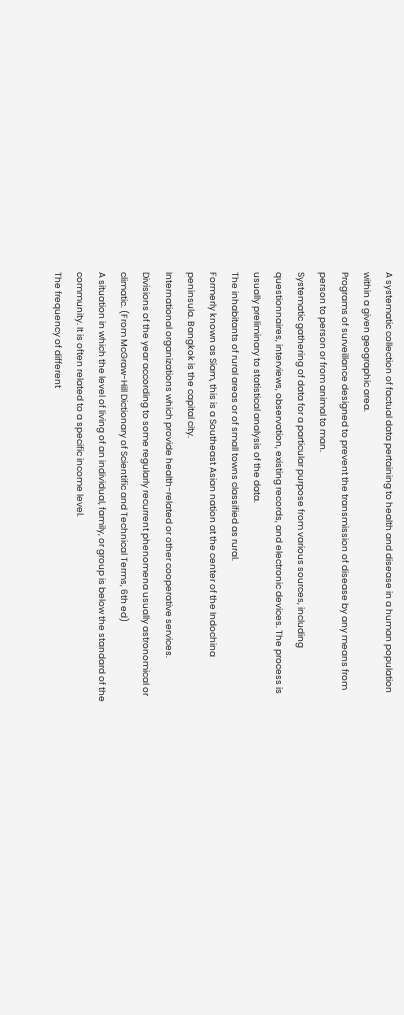A systematic collection of factual data pertaining to health and disease in a human population within a given geographic area.
Programs of surveillance designed to prevent the transmission of disease by any means from person to person or from animal to man.
Systematic gathering of data for a particular purpose from various sources, including questionnaires, interviews, observation, existing records, and electronic devices. The process is usually preliminary to statistical analysis of the data.
The inhabitants of rural areas or of small towns classified as rural.
Formerly known as Siam, this is a Southeast Asian nation at the center of the Indochina peninsula. Bangkok is the capital city.
International organizations which provide health-related or other cooperative services.
Divisions of the year according to some regularly recurrent phenomena usually astronomical or climatic. (From McGraw-Hill Dictionary of Scientific and Technical Terms, 6th ed)
A situation in which the level of living of an individual, family, or group is below the standard of the community. It is often related to a specific income level.
The frequency of different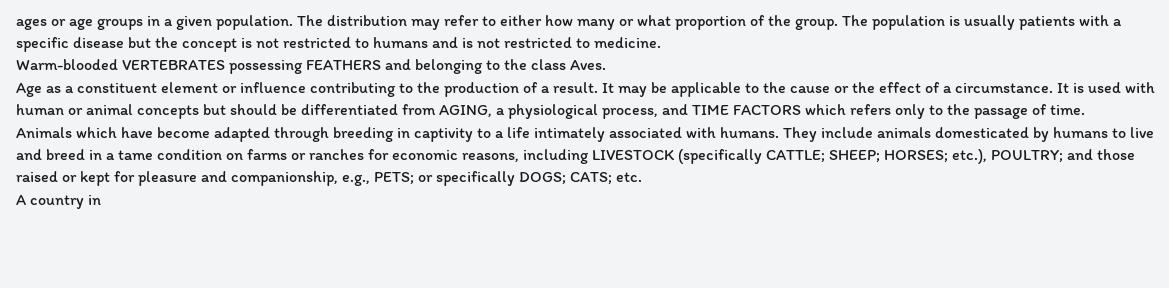ages or age groups in a given population. The distribution may refer to either how many or what proportion of the group. The population is usually patients with a specific disease but the concept is not restricted to humans and is not restricted to medicine.
Warm-blooded VERTEBRATES possessing FEATHERS and belonging to the class Aves.
Age as a constituent element or influence contributing to the production of a result. It may be applicable to the cause or the effect of a circumstance. It is used with human or animal concepts but should be differentiated from AGING, a physiological process, and TIME FACTORS which refers only to the passage of time.
Animals which have become adapted through breeding in captivity to a life intimately associated with humans. They include animals domesticated by humans to live and breed in a tame condition on farms or ranches for economic reasons, including LIVESTOCK (specifically CATTLE; SHEEP; HORSES; etc.), POULTRY; and those raised or kept for pleasure and companionship, e.g., PETS; or specifically DOGS; CATS; etc.
A country in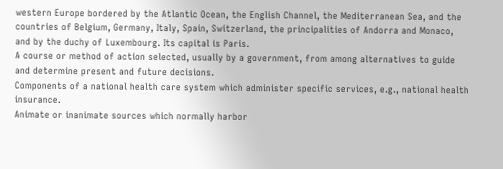western Europe bordered by the Atlantic Ocean, the English Channel, the Mediterranean Sea, and the countries of Belgium, Germany, Italy, Spain, Switzerland, the principalities of Andorra and Monaco, and by the duchy of Luxembourg. Its capital is Paris.
A course or method of action selected, usually by a government, from among alternatives to guide and determine present and future decisions.
Components of a national health care system which administer specific services, e.g., national health insurance.
Animate or inanimate sources which normally harbor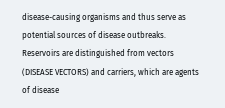disease-causing organisms and thus serve as potential sources of disease outbreaks. Reservoirs are distinguished from vectors (DISEASE VECTORS) and carriers, which are agents of disease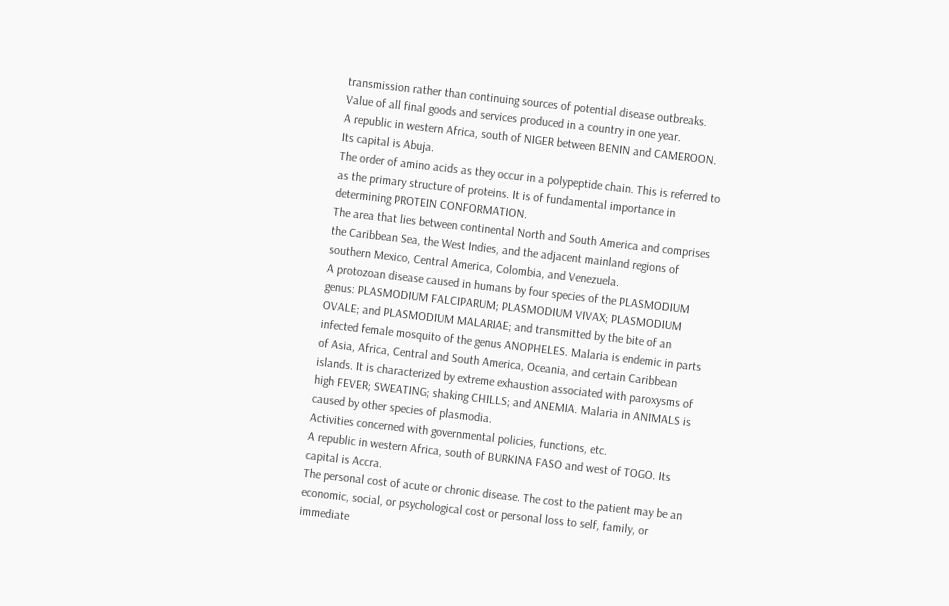transmission rather than continuing sources of potential disease outbreaks.
Value of all final goods and services produced in a country in one year.
A republic in western Africa, south of NIGER between BENIN and CAMEROON. Its capital is Abuja.
The order of amino acids as they occur in a polypeptide chain. This is referred to as the primary structure of proteins. It is of fundamental importance in determining PROTEIN CONFORMATION.
The area that lies between continental North and South America and comprises the Caribbean Sea, the West Indies, and the adjacent mainland regions of southern Mexico, Central America, Colombia, and Venezuela.
A protozoan disease caused in humans by four species of the PLASMODIUM genus: PLASMODIUM FALCIPARUM; PLASMODIUM VIVAX; PLASMODIUM OVALE; and PLASMODIUM MALARIAE; and transmitted by the bite of an infected female mosquito of the genus ANOPHELES. Malaria is endemic in parts of Asia, Africa, Central and South America, Oceania, and certain Caribbean islands. It is characterized by extreme exhaustion associated with paroxysms of high FEVER; SWEATING; shaking CHILLS; and ANEMIA. Malaria in ANIMALS is caused by other species of plasmodia.
Activities concerned with governmental policies, functions, etc.
A republic in western Africa, south of BURKINA FASO and west of TOGO. Its capital is Accra.
The personal cost of acute or chronic disease. The cost to the patient may be an economic, social, or psychological cost or personal loss to self, family, or immediate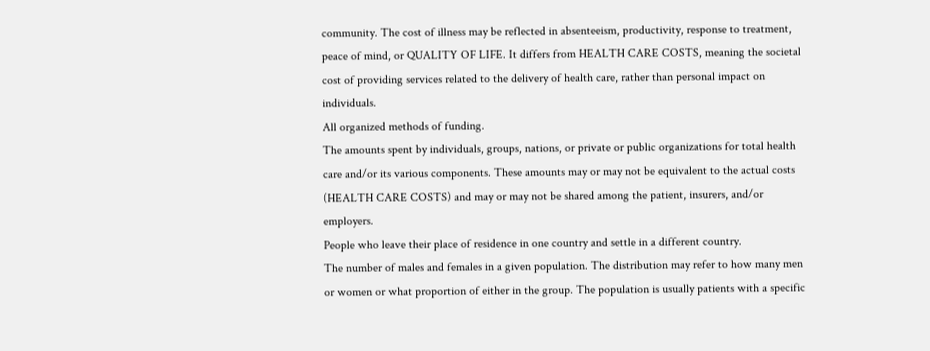community. The cost of illness may be reflected in absenteeism, productivity, response to treatment, peace of mind, or QUALITY OF LIFE. It differs from HEALTH CARE COSTS, meaning the societal cost of providing services related to the delivery of health care, rather than personal impact on individuals.
All organized methods of funding.
The amounts spent by individuals, groups, nations, or private or public organizations for total health care and/or its various components. These amounts may or may not be equivalent to the actual costs (HEALTH CARE COSTS) and may or may not be shared among the patient, insurers, and/or employers.
People who leave their place of residence in one country and settle in a different country.
The number of males and females in a given population. The distribution may refer to how many men or women or what proportion of either in the group. The population is usually patients with a specific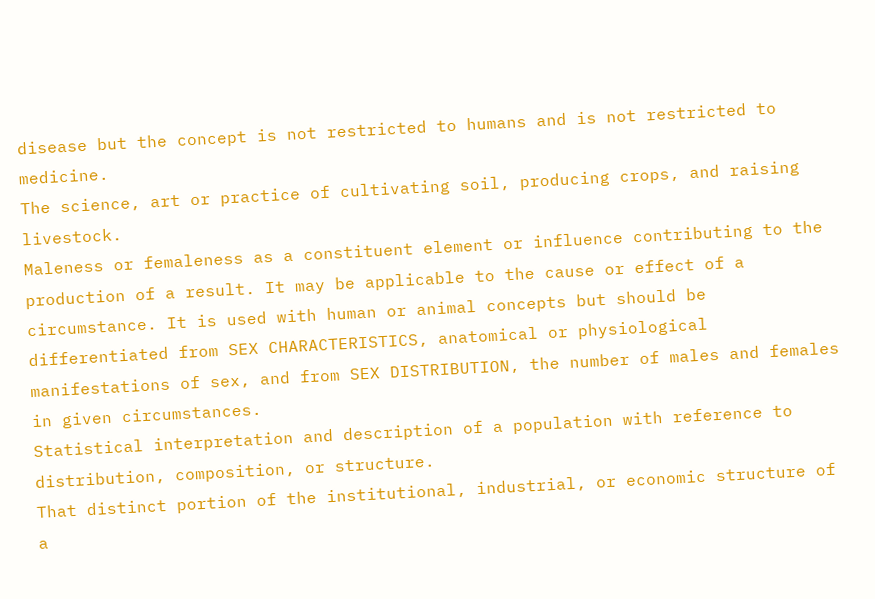disease but the concept is not restricted to humans and is not restricted to medicine.
The science, art or practice of cultivating soil, producing crops, and raising livestock.
Maleness or femaleness as a constituent element or influence contributing to the production of a result. It may be applicable to the cause or effect of a circumstance. It is used with human or animal concepts but should be differentiated from SEX CHARACTERISTICS, anatomical or physiological manifestations of sex, and from SEX DISTRIBUTION, the number of males and females in given circumstances.
Statistical interpretation and description of a population with reference to distribution, composition, or structure.
That distinct portion of the institutional, industrial, or economic structure of a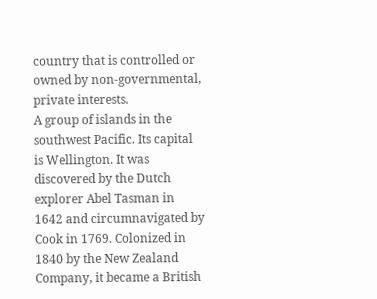country that is controlled or owned by non-governmental, private interests.
A group of islands in the southwest Pacific. Its capital is Wellington. It was discovered by the Dutch explorer Abel Tasman in 1642 and circumnavigated by Cook in 1769. Colonized in 1840 by the New Zealand Company, it became a British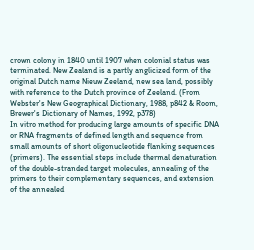crown colony in 1840 until 1907 when colonial status was terminated. New Zealand is a partly anglicized form of the original Dutch name Nieuw Zeeland, new sea land, possibly with reference to the Dutch province of Zeeland. (From Webster's New Geographical Dictionary, 1988, p842 & Room, Brewer's Dictionary of Names, 1992, p378)
In vitro method for producing large amounts of specific DNA or RNA fragments of defined length and sequence from small amounts of short oligonucleotide flanking sequences (primers). The essential steps include thermal denaturation of the double-stranded target molecules, annealing of the primers to their complementary sequences, and extension of the annealed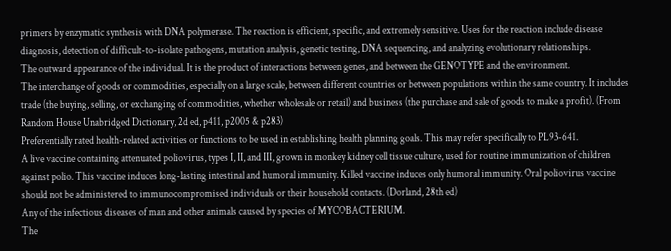primers by enzymatic synthesis with DNA polymerase. The reaction is efficient, specific, and extremely sensitive. Uses for the reaction include disease diagnosis, detection of difficult-to-isolate pathogens, mutation analysis, genetic testing, DNA sequencing, and analyzing evolutionary relationships.
The outward appearance of the individual. It is the product of interactions between genes, and between the GENOTYPE and the environment.
The interchange of goods or commodities, especially on a large scale, between different countries or between populations within the same country. It includes trade (the buying, selling, or exchanging of commodities, whether wholesale or retail) and business (the purchase and sale of goods to make a profit). (From Random House Unabridged Dictionary, 2d ed, p411, p2005 & p283)
Preferentially rated health-related activities or functions to be used in establishing health planning goals. This may refer specifically to PL93-641.
A live vaccine containing attenuated poliovirus, types I, II, and III, grown in monkey kidney cell tissue culture, used for routine immunization of children against polio. This vaccine induces long-lasting intestinal and humoral immunity. Killed vaccine induces only humoral immunity. Oral poliovirus vaccine should not be administered to immunocompromised individuals or their household contacts. (Dorland, 28th ed)
Any of the infectious diseases of man and other animals caused by species of MYCOBACTERIUM.
The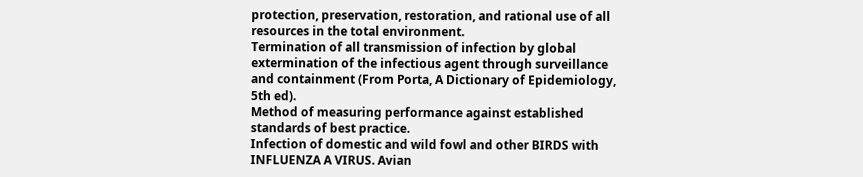protection, preservation, restoration, and rational use of all resources in the total environment.
Termination of all transmission of infection by global extermination of the infectious agent through surveillance and containment (From Porta, A Dictionary of Epidemiology, 5th ed).
Method of measuring performance against established standards of best practice.
Infection of domestic and wild fowl and other BIRDS with INFLUENZA A VIRUS. Avian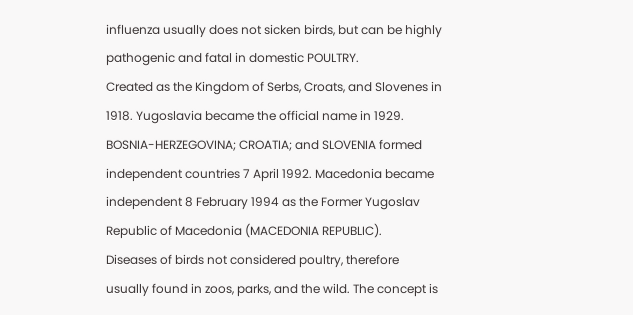influenza usually does not sicken birds, but can be highly pathogenic and fatal in domestic POULTRY.
Created as the Kingdom of Serbs, Croats, and Slovenes in 1918. Yugoslavia became the official name in 1929. BOSNIA-HERZEGOVINA; CROATIA; and SLOVENIA formed independent countries 7 April 1992. Macedonia became independent 8 February 1994 as the Former Yugoslav Republic of Macedonia (MACEDONIA REPUBLIC).
Diseases of birds not considered poultry, therefore usually found in zoos, parks, and the wild. The concept is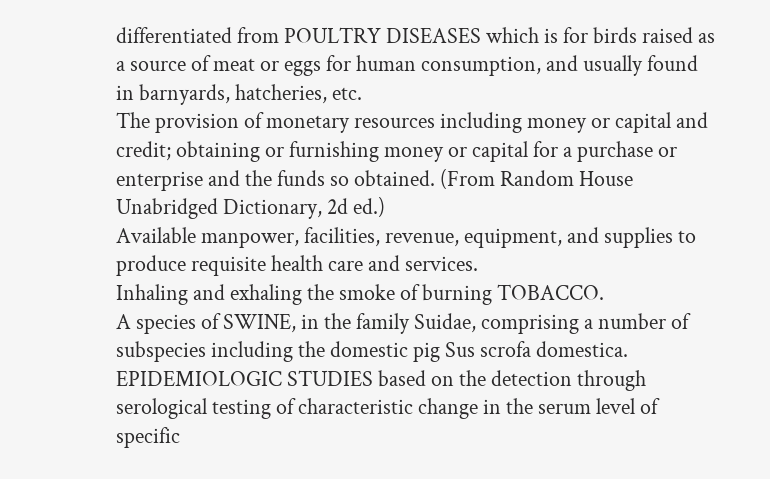differentiated from POULTRY DISEASES which is for birds raised as a source of meat or eggs for human consumption, and usually found in barnyards, hatcheries, etc.
The provision of monetary resources including money or capital and credit; obtaining or furnishing money or capital for a purchase or enterprise and the funds so obtained. (From Random House Unabridged Dictionary, 2d ed.)
Available manpower, facilities, revenue, equipment, and supplies to produce requisite health care and services.
Inhaling and exhaling the smoke of burning TOBACCO.
A species of SWINE, in the family Suidae, comprising a number of subspecies including the domestic pig Sus scrofa domestica.
EPIDEMIOLOGIC STUDIES based on the detection through serological testing of characteristic change in the serum level of specific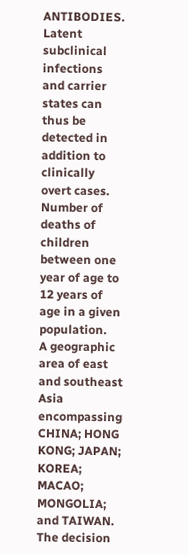ANTIBODIES. Latent subclinical infections and carrier states can thus be detected in addition to clinically overt cases.
Number of deaths of children between one year of age to 12 years of age in a given population.
A geographic area of east and southeast Asia encompassing CHINA; HONG KONG; JAPAN; KOREA; MACAO; MONGOLIA; and TAIWAN.
The decision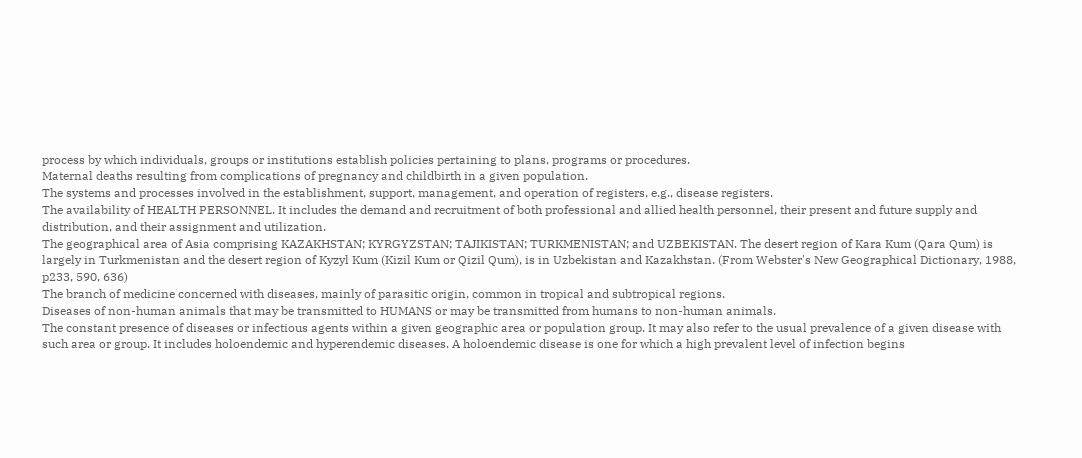process by which individuals, groups or institutions establish policies pertaining to plans, programs or procedures.
Maternal deaths resulting from complications of pregnancy and childbirth in a given population.
The systems and processes involved in the establishment, support, management, and operation of registers, e.g., disease registers.
The availability of HEALTH PERSONNEL. It includes the demand and recruitment of both professional and allied health personnel, their present and future supply and distribution, and their assignment and utilization.
The geographical area of Asia comprising KAZAKHSTAN; KYRGYZSTAN; TAJIKISTAN; TURKMENISTAN; and UZBEKISTAN. The desert region of Kara Kum (Qara Qum) is largely in Turkmenistan and the desert region of Kyzyl Kum (Kizil Kum or Qizil Qum), is in Uzbekistan and Kazakhstan. (From Webster's New Geographical Dictionary, 1988, p233, 590, 636)
The branch of medicine concerned with diseases, mainly of parasitic origin, common in tropical and subtropical regions.
Diseases of non-human animals that may be transmitted to HUMANS or may be transmitted from humans to non-human animals.
The constant presence of diseases or infectious agents within a given geographic area or population group. It may also refer to the usual prevalence of a given disease with such area or group. It includes holoendemic and hyperendemic diseases. A holoendemic disease is one for which a high prevalent level of infection begins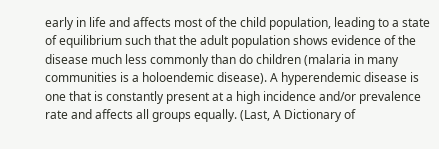early in life and affects most of the child population, leading to a state of equilibrium such that the adult population shows evidence of the disease much less commonly than do children (malaria in many communities is a holoendemic disease). A hyperendemic disease is one that is constantly present at a high incidence and/or prevalence rate and affects all groups equally. (Last, A Dictionary of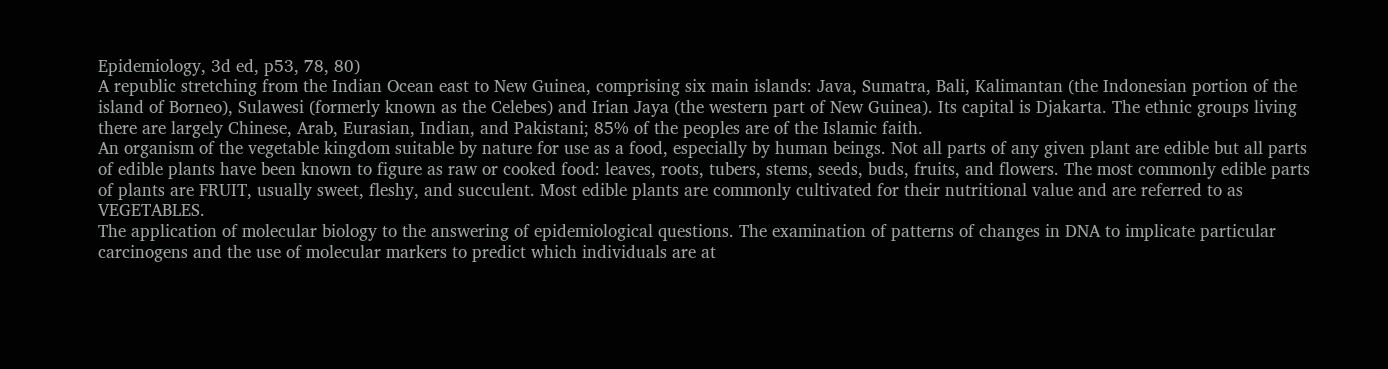Epidemiology, 3d ed, p53, 78, 80)
A republic stretching from the Indian Ocean east to New Guinea, comprising six main islands: Java, Sumatra, Bali, Kalimantan (the Indonesian portion of the island of Borneo), Sulawesi (formerly known as the Celebes) and Irian Jaya (the western part of New Guinea). Its capital is Djakarta. The ethnic groups living there are largely Chinese, Arab, Eurasian, Indian, and Pakistani; 85% of the peoples are of the Islamic faith.
An organism of the vegetable kingdom suitable by nature for use as a food, especially by human beings. Not all parts of any given plant are edible but all parts of edible plants have been known to figure as raw or cooked food: leaves, roots, tubers, stems, seeds, buds, fruits, and flowers. The most commonly edible parts of plants are FRUIT, usually sweet, fleshy, and succulent. Most edible plants are commonly cultivated for their nutritional value and are referred to as VEGETABLES.
The application of molecular biology to the answering of epidemiological questions. The examination of patterns of changes in DNA to implicate particular carcinogens and the use of molecular markers to predict which individuals are at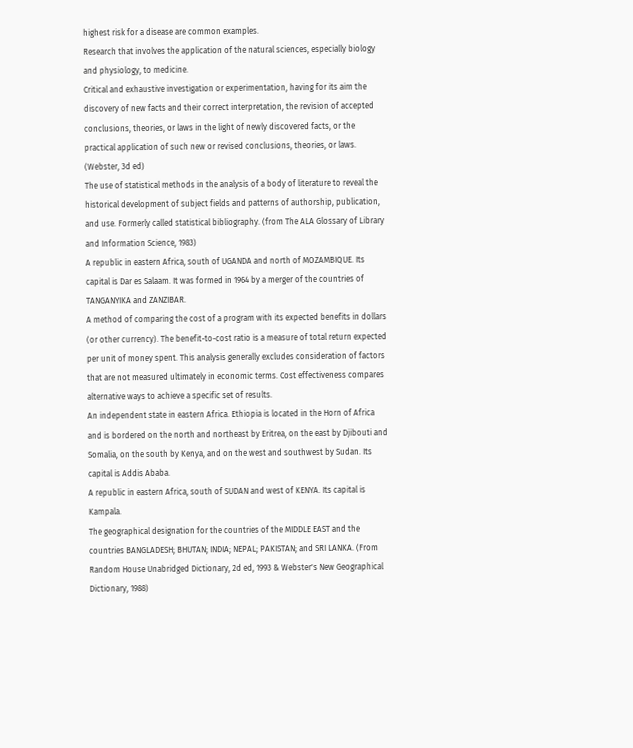highest risk for a disease are common examples.
Research that involves the application of the natural sciences, especially biology and physiology, to medicine.
Critical and exhaustive investigation or experimentation, having for its aim the discovery of new facts and their correct interpretation, the revision of accepted conclusions, theories, or laws in the light of newly discovered facts, or the practical application of such new or revised conclusions, theories, or laws. (Webster, 3d ed)
The use of statistical methods in the analysis of a body of literature to reveal the historical development of subject fields and patterns of authorship, publication, and use. Formerly called statistical bibliography. (from The ALA Glossary of Library and Information Science, 1983)
A republic in eastern Africa, south of UGANDA and north of MOZAMBIQUE. Its capital is Dar es Salaam. It was formed in 1964 by a merger of the countries of TANGANYIKA and ZANZIBAR.
A method of comparing the cost of a program with its expected benefits in dollars (or other currency). The benefit-to-cost ratio is a measure of total return expected per unit of money spent. This analysis generally excludes consideration of factors that are not measured ultimately in economic terms. Cost effectiveness compares alternative ways to achieve a specific set of results.
An independent state in eastern Africa. Ethiopia is located in the Horn of Africa and is bordered on the north and northeast by Eritrea, on the east by Djibouti and Somalia, on the south by Kenya, and on the west and southwest by Sudan. Its capital is Addis Ababa.
A republic in eastern Africa, south of SUDAN and west of KENYA. Its capital is Kampala.
The geographical designation for the countries of the MIDDLE EAST and the countries BANGLADESH; BHUTAN; INDIA; NEPAL; PAKISTAN; and SRI LANKA. (From Random House Unabridged Dictionary, 2d ed, 1993 & Webster's New Geographical Dictionary, 1988)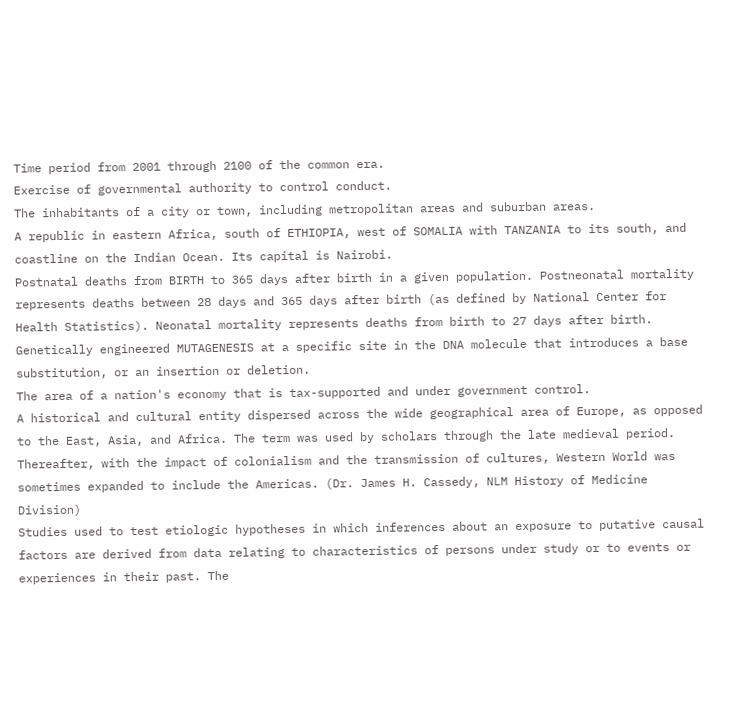Time period from 2001 through 2100 of the common era.
Exercise of governmental authority to control conduct.
The inhabitants of a city or town, including metropolitan areas and suburban areas.
A republic in eastern Africa, south of ETHIOPIA, west of SOMALIA with TANZANIA to its south, and coastline on the Indian Ocean. Its capital is Nairobi.
Postnatal deaths from BIRTH to 365 days after birth in a given population. Postneonatal mortality represents deaths between 28 days and 365 days after birth (as defined by National Center for Health Statistics). Neonatal mortality represents deaths from birth to 27 days after birth.
Genetically engineered MUTAGENESIS at a specific site in the DNA molecule that introduces a base substitution, or an insertion or deletion.
The area of a nation's economy that is tax-supported and under government control.
A historical and cultural entity dispersed across the wide geographical area of Europe, as opposed to the East, Asia, and Africa. The term was used by scholars through the late medieval period. Thereafter, with the impact of colonialism and the transmission of cultures, Western World was sometimes expanded to include the Americas. (Dr. James H. Cassedy, NLM History of Medicine Division)
Studies used to test etiologic hypotheses in which inferences about an exposure to putative causal factors are derived from data relating to characteristics of persons under study or to events or experiences in their past. The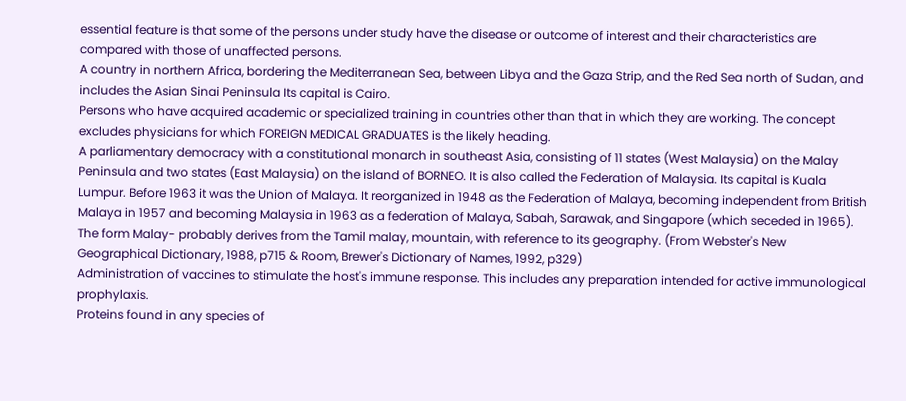essential feature is that some of the persons under study have the disease or outcome of interest and their characteristics are compared with those of unaffected persons.
A country in northern Africa, bordering the Mediterranean Sea, between Libya and the Gaza Strip, and the Red Sea north of Sudan, and includes the Asian Sinai Peninsula Its capital is Cairo.
Persons who have acquired academic or specialized training in countries other than that in which they are working. The concept excludes physicians for which FOREIGN MEDICAL GRADUATES is the likely heading.
A parliamentary democracy with a constitutional monarch in southeast Asia, consisting of 11 states (West Malaysia) on the Malay Peninsula and two states (East Malaysia) on the island of BORNEO. It is also called the Federation of Malaysia. Its capital is Kuala Lumpur. Before 1963 it was the Union of Malaya. It reorganized in 1948 as the Federation of Malaya, becoming independent from British Malaya in 1957 and becoming Malaysia in 1963 as a federation of Malaya, Sabah, Sarawak, and Singapore (which seceded in 1965). The form Malay- probably derives from the Tamil malay, mountain, with reference to its geography. (From Webster's New Geographical Dictionary, 1988, p715 & Room, Brewer's Dictionary of Names, 1992, p329)
Administration of vaccines to stimulate the host's immune response. This includes any preparation intended for active immunological prophylaxis.
Proteins found in any species of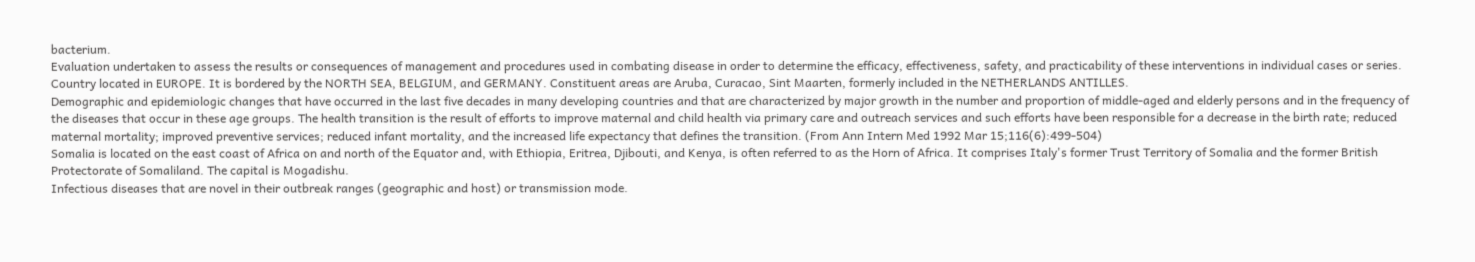bacterium.
Evaluation undertaken to assess the results or consequences of management and procedures used in combating disease in order to determine the efficacy, effectiveness, safety, and practicability of these interventions in individual cases or series.
Country located in EUROPE. It is bordered by the NORTH SEA, BELGIUM, and GERMANY. Constituent areas are Aruba, Curacao, Sint Maarten, formerly included in the NETHERLANDS ANTILLES.
Demographic and epidemiologic changes that have occurred in the last five decades in many developing countries and that are characterized by major growth in the number and proportion of middle-aged and elderly persons and in the frequency of the diseases that occur in these age groups. The health transition is the result of efforts to improve maternal and child health via primary care and outreach services and such efforts have been responsible for a decrease in the birth rate; reduced maternal mortality; improved preventive services; reduced infant mortality, and the increased life expectancy that defines the transition. (From Ann Intern Med 1992 Mar 15;116(6):499-504)
Somalia is located on the east coast of Africa on and north of the Equator and, with Ethiopia, Eritrea, Djibouti, and Kenya, is often referred to as the Horn of Africa. It comprises Italy's former Trust Territory of Somalia and the former British Protectorate of Somaliland. The capital is Mogadishu.
Infectious diseases that are novel in their outbreak ranges (geographic and host) or transmission mode.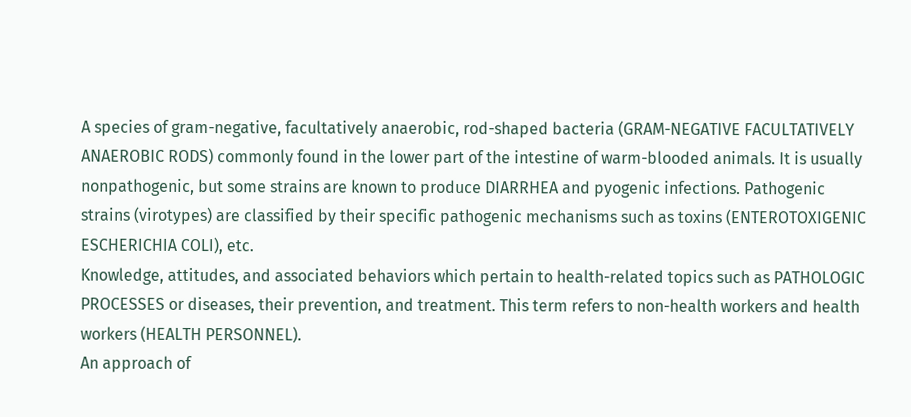A species of gram-negative, facultatively anaerobic, rod-shaped bacteria (GRAM-NEGATIVE FACULTATIVELY ANAEROBIC RODS) commonly found in the lower part of the intestine of warm-blooded animals. It is usually nonpathogenic, but some strains are known to produce DIARRHEA and pyogenic infections. Pathogenic strains (virotypes) are classified by their specific pathogenic mechanisms such as toxins (ENTEROTOXIGENIC ESCHERICHIA COLI), etc.
Knowledge, attitudes, and associated behaviors which pertain to health-related topics such as PATHOLOGIC PROCESSES or diseases, their prevention, and treatment. This term refers to non-health workers and health workers (HEALTH PERSONNEL).
An approach of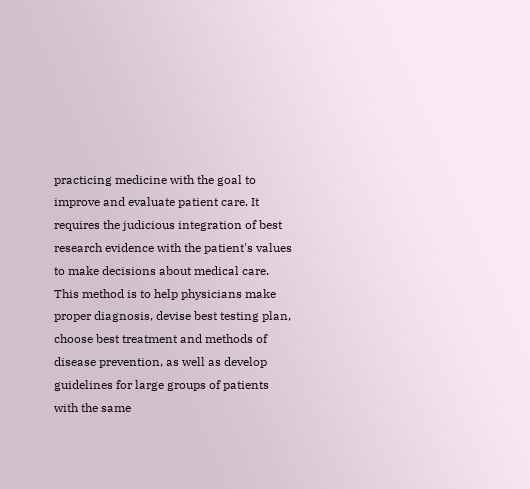practicing medicine with the goal to improve and evaluate patient care. It requires the judicious integration of best research evidence with the patient's values to make decisions about medical care. This method is to help physicians make proper diagnosis, devise best testing plan, choose best treatment and methods of disease prevention, as well as develop guidelines for large groups of patients with the same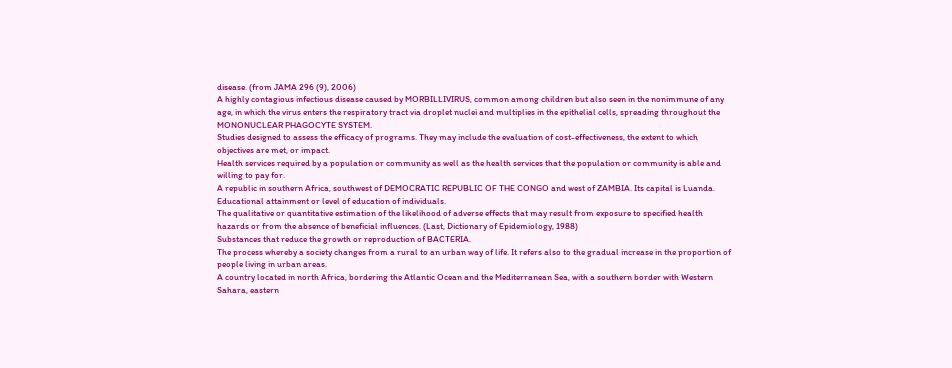disease. (from JAMA 296 (9), 2006)
A highly contagious infectious disease caused by MORBILLIVIRUS, common among children but also seen in the nonimmune of any age, in which the virus enters the respiratory tract via droplet nuclei and multiplies in the epithelial cells, spreading throughout the MONONUCLEAR PHAGOCYTE SYSTEM.
Studies designed to assess the efficacy of programs. They may include the evaluation of cost-effectiveness, the extent to which objectives are met, or impact.
Health services required by a population or community as well as the health services that the population or community is able and willing to pay for.
A republic in southern Africa, southwest of DEMOCRATIC REPUBLIC OF THE CONGO and west of ZAMBIA. Its capital is Luanda.
Educational attainment or level of education of individuals.
The qualitative or quantitative estimation of the likelihood of adverse effects that may result from exposure to specified health hazards or from the absence of beneficial influences. (Last, Dictionary of Epidemiology, 1988)
Substances that reduce the growth or reproduction of BACTERIA.
The process whereby a society changes from a rural to an urban way of life. It refers also to the gradual increase in the proportion of people living in urban areas.
A country located in north Africa, bordering the Atlantic Ocean and the Mediterranean Sea, with a southern border with Western Sahara, eastern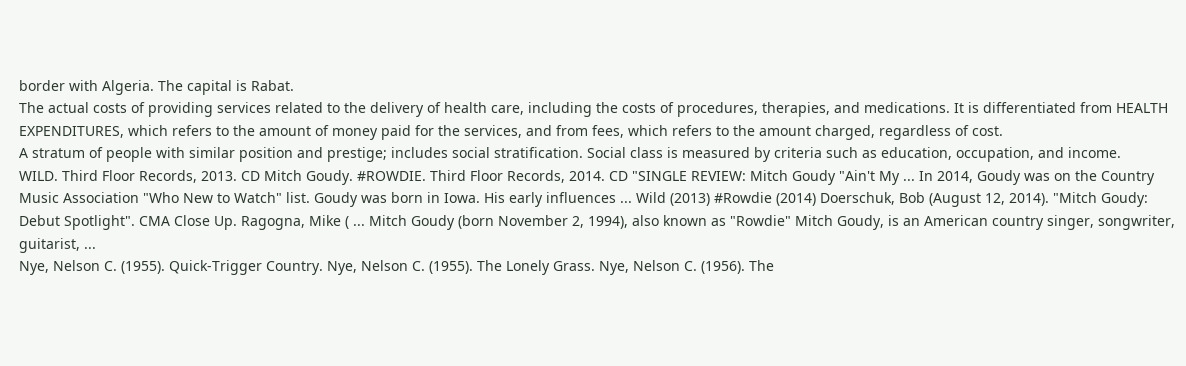border with Algeria. The capital is Rabat.
The actual costs of providing services related to the delivery of health care, including the costs of procedures, therapies, and medications. It is differentiated from HEALTH EXPENDITURES, which refers to the amount of money paid for the services, and from fees, which refers to the amount charged, regardless of cost.
A stratum of people with similar position and prestige; includes social stratification. Social class is measured by criteria such as education, occupation, and income.
WILD. Third Floor Records, 2013. CD Mitch Goudy. #ROWDIE. Third Floor Records, 2014. CD "SINGLE REVIEW: Mitch Goudy "Ain't My ... In 2014, Goudy was on the Country Music Association "Who New to Watch" list. Goudy was born in Iowa. His early influences ... Wild (2013) #Rowdie (2014) Doerschuk, Bob (August 12, 2014). "Mitch Goudy: Debut Spotlight". CMA Close Up. Ragogna, Mike ( ... Mitch Goudy (born November 2, 1994), also known as "Rowdie" Mitch Goudy, is an American country singer, songwriter, guitarist, ...
Nye, Nelson C. (1955). Quick-Trigger Country. Nye, Nelson C. (1955). The Lonely Grass. Nye, Nelson C. (1956). The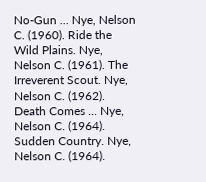No-Gun ... Nye, Nelson C. (1960). Ride the Wild Plains. Nye, Nelson C. (1961). The Irreverent Scout. Nye, Nelson C. (1962). Death Comes ... Nye, Nelson C. (1964). Sudden Country. Nye, Nelson C. (1964).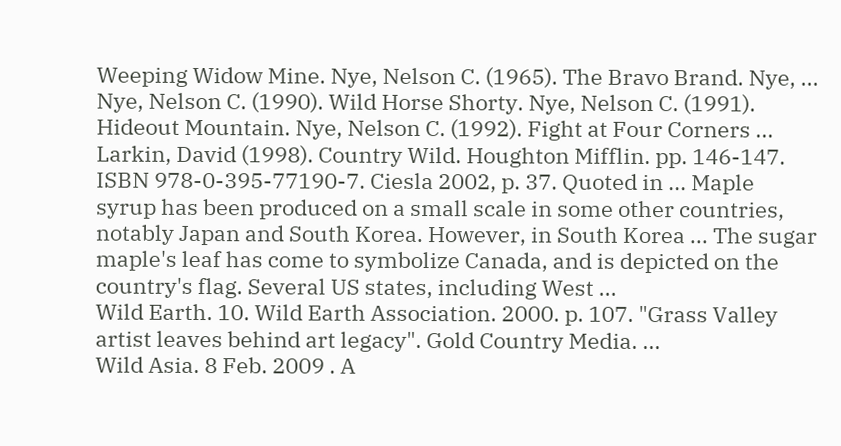Weeping Widow Mine. Nye, Nelson C. (1965). The Bravo Brand. Nye, ... Nye, Nelson C. (1990). Wild Horse Shorty. Nye, Nelson C. (1991). Hideout Mountain. Nye, Nelson C. (1992). Fight at Four Corners ...
Larkin, David (1998). Country Wild. Houghton Mifflin. pp. 146-147. ISBN 978-0-395-77190-7. Ciesla 2002, p. 37. Quoted in ... Maple syrup has been produced on a small scale in some other countries, notably Japan and South Korea. However, in South Korea ... The sugar maple's leaf has come to symbolize Canada, and is depicted on the country's flag. Several US states, including West ...
Wild Earth. 10. Wild Earth Association. 2000. p. 107. "Grass Valley artist leaves behind art legacy". Gold Country Media. ...
Wild Asia. 8 Feb. 2009 . A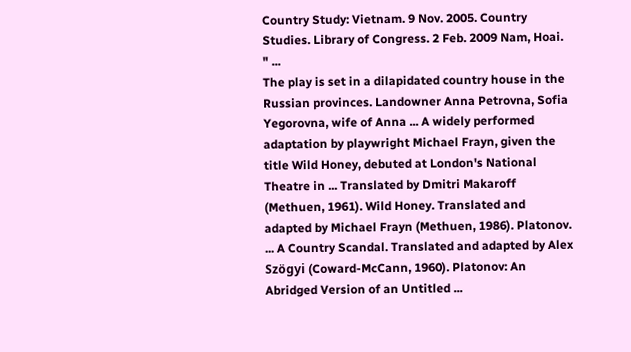Country Study: Vietnam. 9 Nov. 2005. Country Studies. Library of Congress. 2 Feb. 2009 Nam, Hoai. " ...
The play is set in a dilapidated country house in the Russian provinces. Landowner Anna Petrovna, Sofia Yegorovna, wife of Anna ... A widely performed adaptation by playwright Michael Frayn, given the title Wild Honey, debuted at London's National Theatre in ... Translated by Dmitri Makaroff (Methuen, 1961). Wild Honey. Translated and adapted by Michael Frayn (Methuen, 1986). Platonov. ... A Country Scandal. Translated and adapted by Alex Szögyi (Coward-McCann, 1960). Platonov: An Abridged Version of an Untitled ...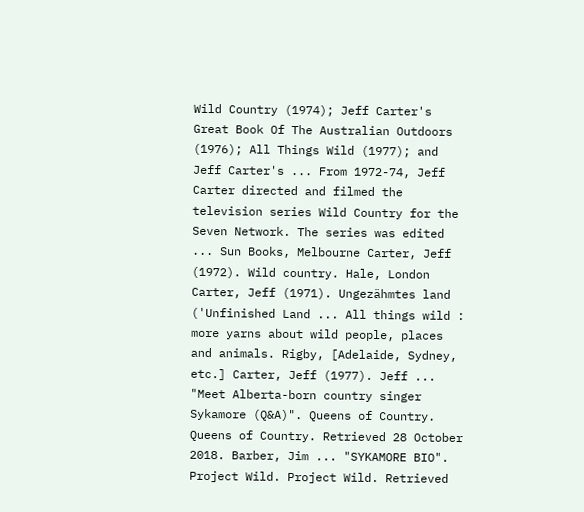Wild Country (1974); Jeff Carter's Great Book Of The Australian Outdoors (1976); All Things Wild (1977); and Jeff Carter's ... From 1972-74, Jeff Carter directed and filmed the television series Wild Country for the Seven Network. The series was edited ... Sun Books, Melbourne Carter, Jeff (1972). Wild country. Hale, London Carter, Jeff (1971). Ungezähmtes land ('Unfinished Land ... All things wild : more yarns about wild people, places and animals. Rigby, [Adelaide, Sydney, etc.] Carter, Jeff (1977). Jeff ...
"Meet Alberta-born country singer Sykamore (Q&A)". Queens of Country. Queens of Country. Retrieved 28 October 2018. Barber, Jim ... "SYKAMORE BIO". Project Wild. Project Wild. Retrieved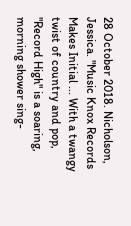28 October 2018. Nicholson, Jessica. "Music Knox Records Makes Initial ... With a twangy twist of country and pop, "Record High" is a soaring, morning shower sing-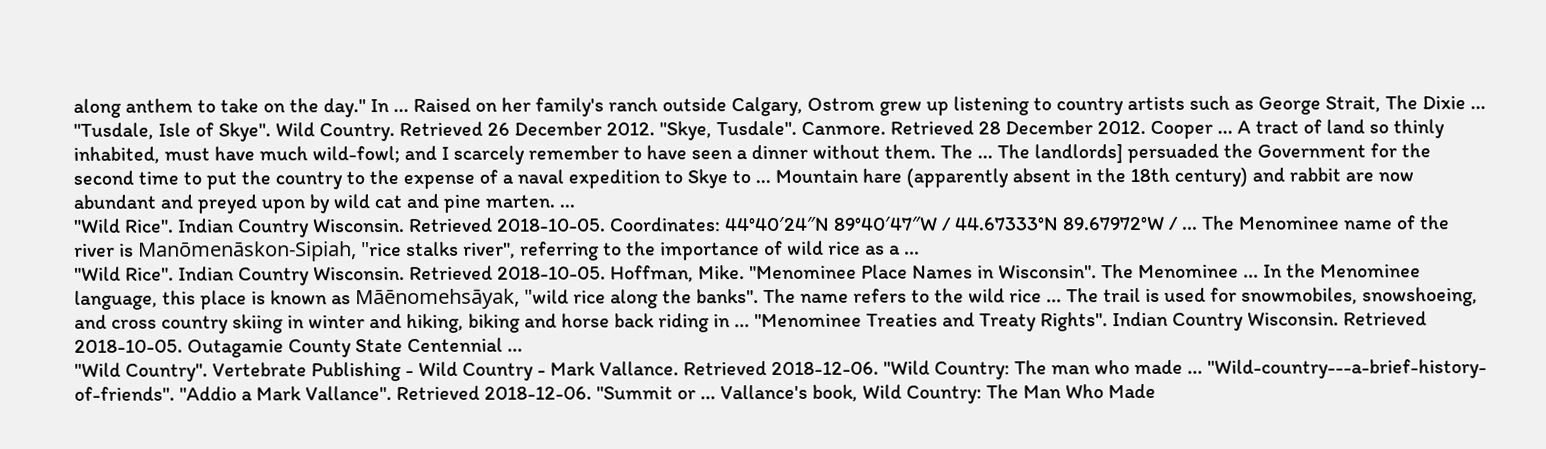along anthem to take on the day." In ... Raised on her family's ranch outside Calgary, Ostrom grew up listening to country artists such as George Strait, The Dixie ...
"Tusdale, Isle of Skye". Wild Country. Retrieved 26 December 2012. "Skye, Tusdale". Canmore. Retrieved 28 December 2012. Cooper ... A tract of land so thinly inhabited, must have much wild-fowl; and I scarcely remember to have seen a dinner without them. The ... The landlords] persuaded the Government for the second time to put the country to the expense of a naval expedition to Skye to ... Mountain hare (apparently absent in the 18th century) and rabbit are now abundant and preyed upon by wild cat and pine marten. ...
"Wild Rice". Indian Country Wisconsin. Retrieved 2018-10-05. Coordinates: 44°40′24″N 89°40′47″W / 44.67333°N 89.67972°W / ... The Menominee name of the river is Manōmenāskon-Sipiah, "rice stalks river", referring to the importance of wild rice as a ...
"Wild Rice". Indian Country Wisconsin. Retrieved 2018-10-05. Hoffman, Mike. "Menominee Place Names in Wisconsin". The Menominee ... In the Menominee language, this place is known as Māēnomehsāyak, "wild rice along the banks". The name refers to the wild rice ... The trail is used for snowmobiles, snowshoeing, and cross country skiing in winter and hiking, biking and horse back riding in ... "Menominee Treaties and Treaty Rights". Indian Country Wisconsin. Retrieved 2018-10-05. Outagamie County State Centennial ...
"Wild Country". Vertebrate Publishing - Wild Country - Mark Vallance. Retrieved 2018-12-06. "Wild Country: The man who made ... "Wild-country---a-brief-history-of-friends". "Addio a Mark Vallance". Retrieved 2018-12-06. "Summit or ... Vallance's book, Wild Country: The Man Who Made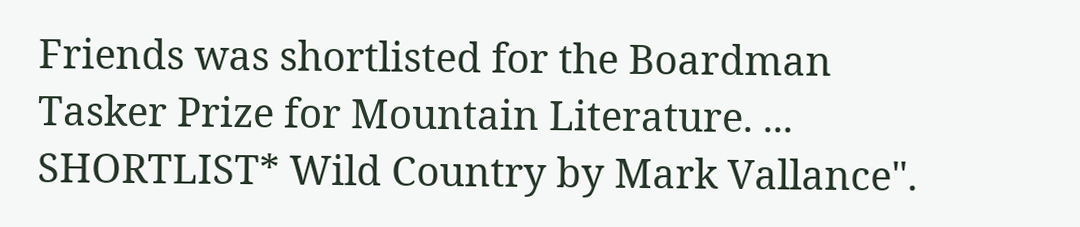Friends was shortlisted for the Boardman Tasker Prize for Mountain Literature. ... SHORTLIST* Wild Country by Mark Vallance".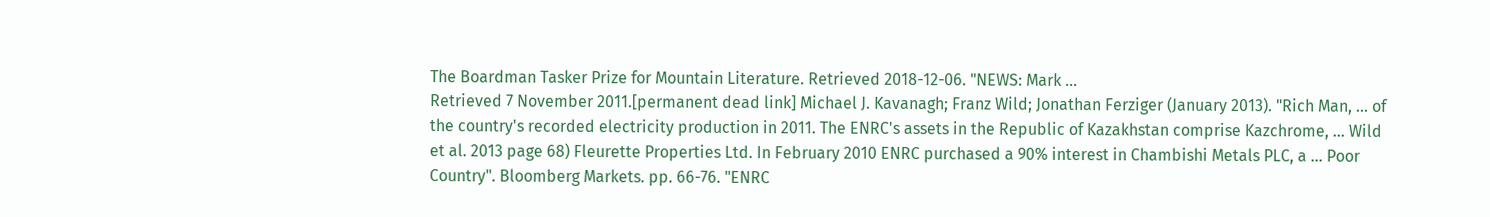The Boardman Tasker Prize for Mountain Literature. Retrieved 2018-12-06. "NEWS: Mark ...
Retrieved 7 November 2011.[permanent dead link] Michael J. Kavanagh; Franz Wild; Jonathan Ferziger (January 2013). "Rich Man, ... of the country's recorded electricity production in 2011. The ENRC's assets in the Republic of Kazakhstan comprise Kazchrome, ... Wild et al. 2013 page 68) Fleurette Properties Ltd. In February 2010 ENRC purchased a 90% interest in Chambishi Metals PLC, a ... Poor Country". Bloomberg Markets. pp. 66-76. "ENRC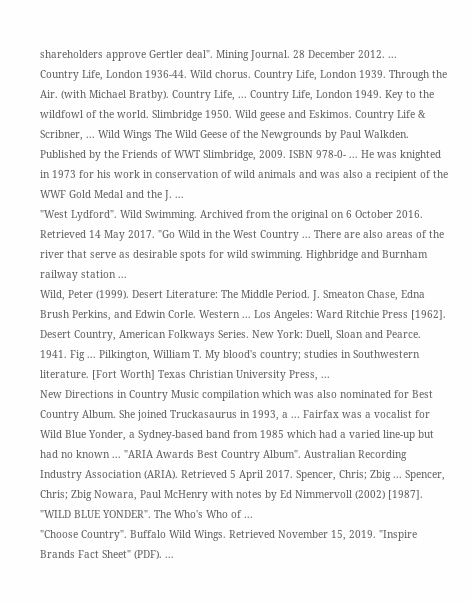shareholders approve Gertler deal". Mining Journal. 28 December 2012. ...
Country Life, London 1936-44. Wild chorus. Country Life, London 1939. Through the Air. (with Michael Bratby). Country Life, ... Country Life, London 1949. Key to the wildfowl of the world. Slimbridge 1950. Wild geese and Eskimos. Country Life & Scribner, ... Wild Wings The Wild Geese of the Newgrounds by Paul Walkden. Published by the Friends of WWT Slimbridge, 2009. ISBN 978-0- ... He was knighted in 1973 for his work in conservation of wild animals and was also a recipient of the WWF Gold Medal and the J. ...
"West Lydford". Wild Swimming. Archived from the original on 6 October 2016. Retrieved 14 May 2017. "Go Wild in the West Country ... There are also areas of the river that serve as desirable spots for wild swimming. Highbridge and Burnham railway station ...
Wild, Peter (1999). Desert Literature: The Middle Period. J. Smeaton Chase, Edna Brush Perkins, and Edwin Corle. Western ... Los Angeles: Ward Ritchie Press [1962]. Desert Country, American Folkways Series. New York: Duell, Sloan and Pearce. 1941. Fig ... Pilkington, William T. My blood's country; studies in Southwestern literature. [Fort Worth] Texas Christian University Press, ...
New Directions in Country Music compilation which was also nominated for Best Country Album. She joined Truckasaurus in 1993, a ... Fairfax was a vocalist for Wild Blue Yonder, a Sydney-based band from 1985 which had a varied line-up but had no known ... "ARIA Awards Best Country Album". Australian Recording Industry Association (ARIA). Retrieved 5 April 2017. Spencer, Chris; Zbig ... Spencer, Chris; Zbig Nowara, Paul McHenry with notes by Ed Nimmervoll (2002) [1987]. "WILD BLUE YONDER". The Who's Who of ...
"Choose Country". Buffalo Wild Wings. Retrieved November 15, 2019. "Inspire Brands Fact Sheet" (PDF). ...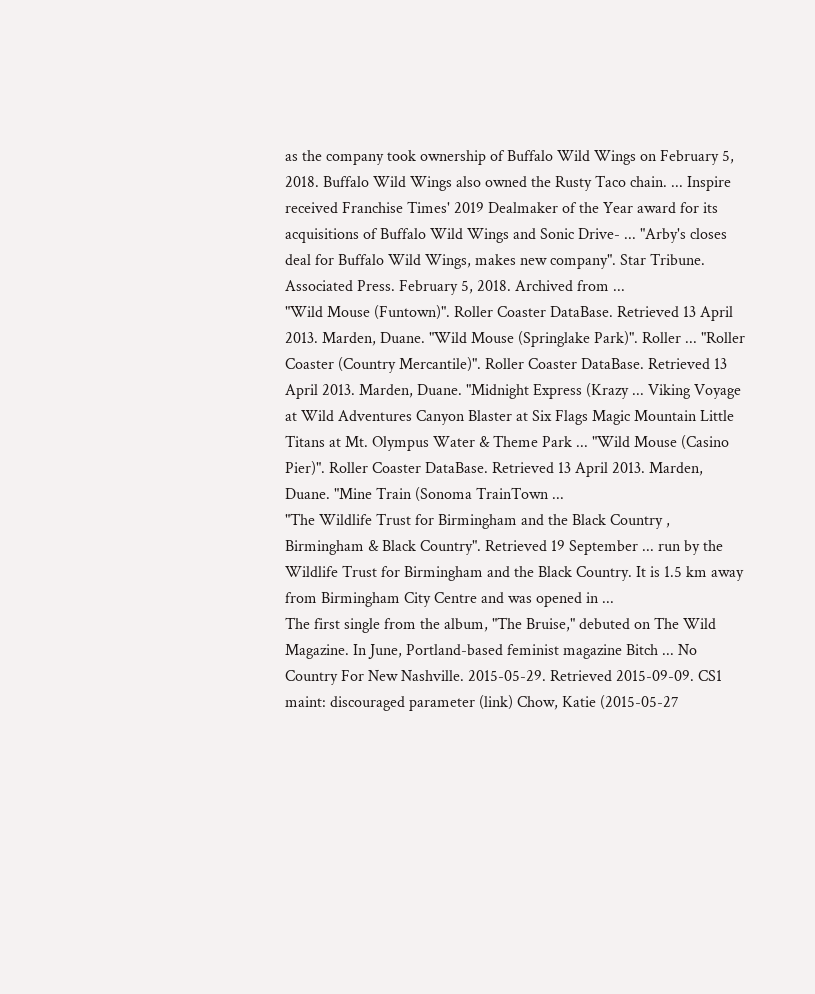as the company took ownership of Buffalo Wild Wings on February 5, 2018. Buffalo Wild Wings also owned the Rusty Taco chain. ... Inspire received Franchise Times' 2019 Dealmaker of the Year award for its acquisitions of Buffalo Wild Wings and Sonic Drive- ... "Arby's closes deal for Buffalo Wild Wings, makes new company". Star Tribune. Associated Press. February 5, 2018. Archived from ...
"Wild Mouse (Funtown)". Roller Coaster DataBase. Retrieved 13 April 2013. Marden, Duane. "Wild Mouse (Springlake Park)". Roller ... "Roller Coaster (Country Mercantile)". Roller Coaster DataBase. Retrieved 13 April 2013. Marden, Duane. "Midnight Express (Krazy ... Viking Voyage at Wild Adventures Canyon Blaster at Six Flags Magic Mountain Little Titans at Mt. Olympus Water & Theme Park ... "Wild Mouse (Casino Pier)". Roller Coaster DataBase. Retrieved 13 April 2013. Marden, Duane. "Mine Train (Sonoma TrainTown ...
"The Wildlife Trust for Birmingham and the Black Country , Birmingham & Black Country". Retrieved 19 September ... run by the Wildlife Trust for Birmingham and the Black Country. It is 1.5 km away from Birmingham City Centre and was opened in ...
The first single from the album, "The Bruise," debuted on The Wild Magazine. In June, Portland-based feminist magazine Bitch ... No Country For New Nashville. 2015-05-29. Retrieved 2015-09-09. CS1 maint: discouraged parameter (link) Chow, Katie (2015-05-27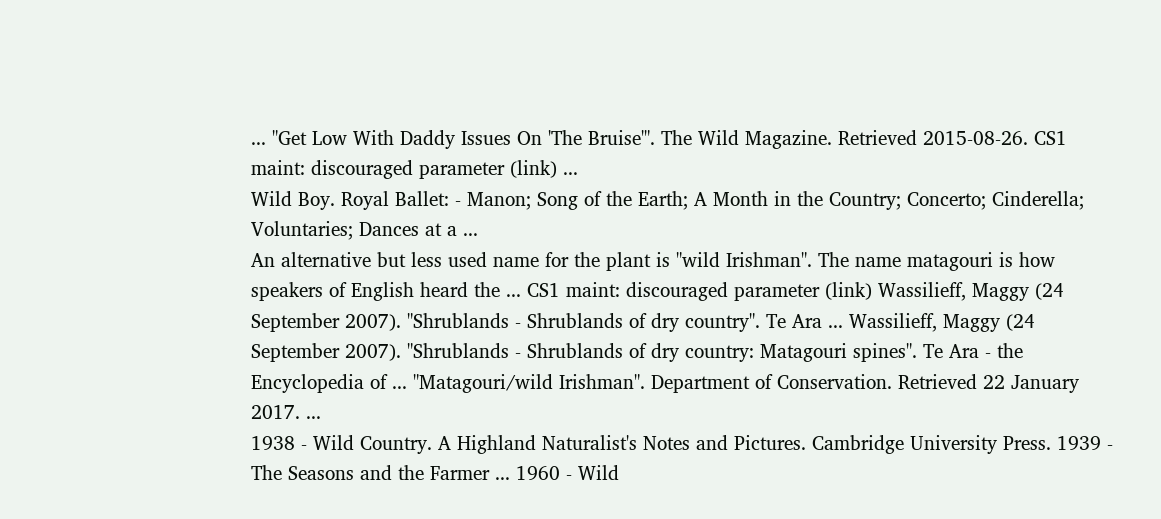... "Get Low With Daddy Issues On 'The Bruise'". The Wild Magazine. Retrieved 2015-08-26. CS1 maint: discouraged parameter (link) ...
Wild Boy. Royal Ballet: - Manon; Song of the Earth; A Month in the Country; Concerto; Cinderella; Voluntaries; Dances at a ...
An alternative but less used name for the plant is "wild Irishman". The name matagouri is how speakers of English heard the ... CS1 maint: discouraged parameter (link) Wassilieff, Maggy (24 September 2007). "Shrublands - Shrublands of dry country". Te Ara ... Wassilieff, Maggy (24 September 2007). "Shrublands - Shrublands of dry country: Matagouri spines". Te Ara - the Encyclopedia of ... "Matagouri/wild Irishman". Department of Conservation. Retrieved 22 January 2017. ...
1938 - Wild Country. A Highland Naturalist's Notes and Pictures. Cambridge University Press. 1939 - The Seasons and the Farmer ... 1960 - Wild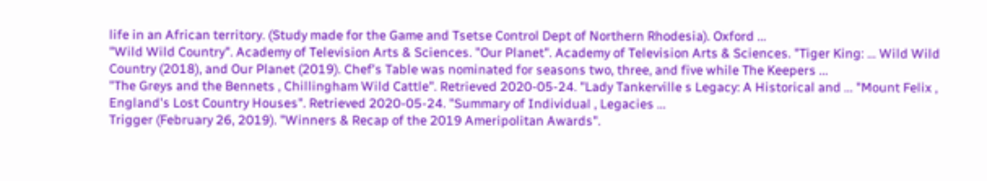life in an African territory. (Study made for the Game and Tsetse Control Dept of Northern Rhodesia). Oxford ...
"Wild Wild Country". Academy of Television Arts & Sciences. "Our Planet". Academy of Television Arts & Sciences. "Tiger King: ... Wild Wild Country (2018), and Our Planet (2019). Chef's Table was nominated for seasons two, three, and five while The Keepers ...
"The Greys and the Bennets , Chillingham Wild Cattle". Retrieved 2020-05-24. "Lady Tankerville s Legacy: A Historical and ... "Mount Felix , England's Lost Country Houses". Retrieved 2020-05-24. "Summary of Individual , Legacies ...
Trigger (February 26, 2019). "Winners & Recap of the 2019 Ameripolitan Awards".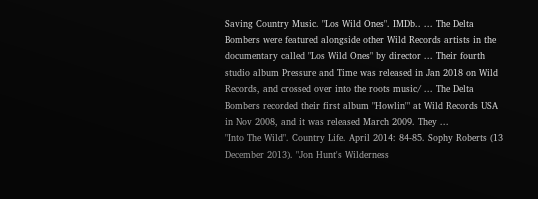Saving Country Music. "Los Wild Ones". IMDb.. ... The Delta Bombers were featured alongside other Wild Records artists in the documentary called "Los Wild Ones" by director ... Their fourth studio album Pressure and Time was released in Jan 2018 on Wild Records, and crossed over into the roots music/ ... The Delta Bombers recorded their first album "Howlin'" at Wild Records USA in Nov 2008, and it was released March 2009. They ...
"Into The Wild". Country Life. April 2014: 84-85. Sophy Roberts (13 December 2013). "Jon Hunt's Wilderness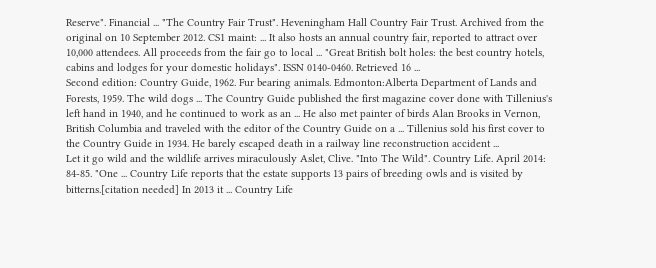Reserve". Financial ... "The Country Fair Trust". Heveningham Hall Country Fair Trust. Archived from the original on 10 September 2012. CS1 maint: ... It also hosts an annual country fair, reported to attract over 10,000 attendees. All proceeds from the fair go to local ... "Great British bolt holes: the best country hotels, cabins and lodges for your domestic holidays". ISSN 0140-0460. Retrieved 16 ...
Second edition: Country Guide, 1962. Fur bearing animals. Edmonton:Alberta Department of Lands and Forests, 1959. The wild dogs ... The Country Guide published the first magazine cover done with Tillenius's left hand in 1940, and he continued to work as an ... He also met painter of birds Alan Brooks in Vernon, British Columbia and traveled with the editor of the Country Guide on a ... Tillenius sold his first cover to the Country Guide in 1934. He barely escaped death in a railway line reconstruction accident ...
Let it go wild and the wildlife arrives miraculously Aslet, Clive. "Into The Wild". Country Life. April 2014: 84-85. "One ... Country Life reports that the estate supports 13 pairs of breeding owls and is visited by bitterns.[citation needed] In 2013 it ... Country Life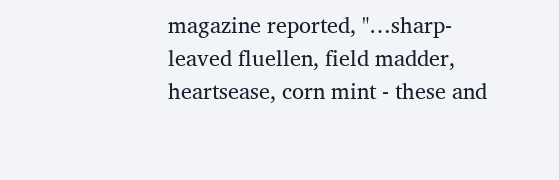magazine reported, "…sharp-leaved fluellen, field madder, heartsease, corn mint - these and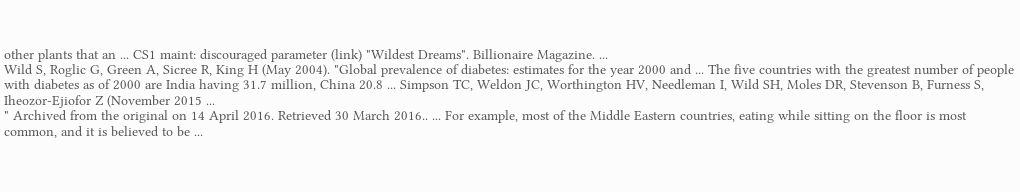other plants that an ... CS1 maint: discouraged parameter (link) "Wildest Dreams". Billionaire Magazine. ...
Wild S, Roglic G, Green A, Sicree R, King H (May 2004). "Global prevalence of diabetes: estimates for the year 2000 and ... The five countries with the greatest number of people with diabetes as of 2000 are India having 31.7 million, China 20.8 ... Simpson TC, Weldon JC, Worthington HV, Needleman I, Wild SH, Moles DR, Stevenson B, Furness S, Iheozor-Ejiofor Z (November 2015 ...
" Archived from the original on 14 April 2016. Retrieved 30 March 2016.. ... For example, most of the Middle Eastern countries, eating while sitting on the floor is most common, and it is believed to be ...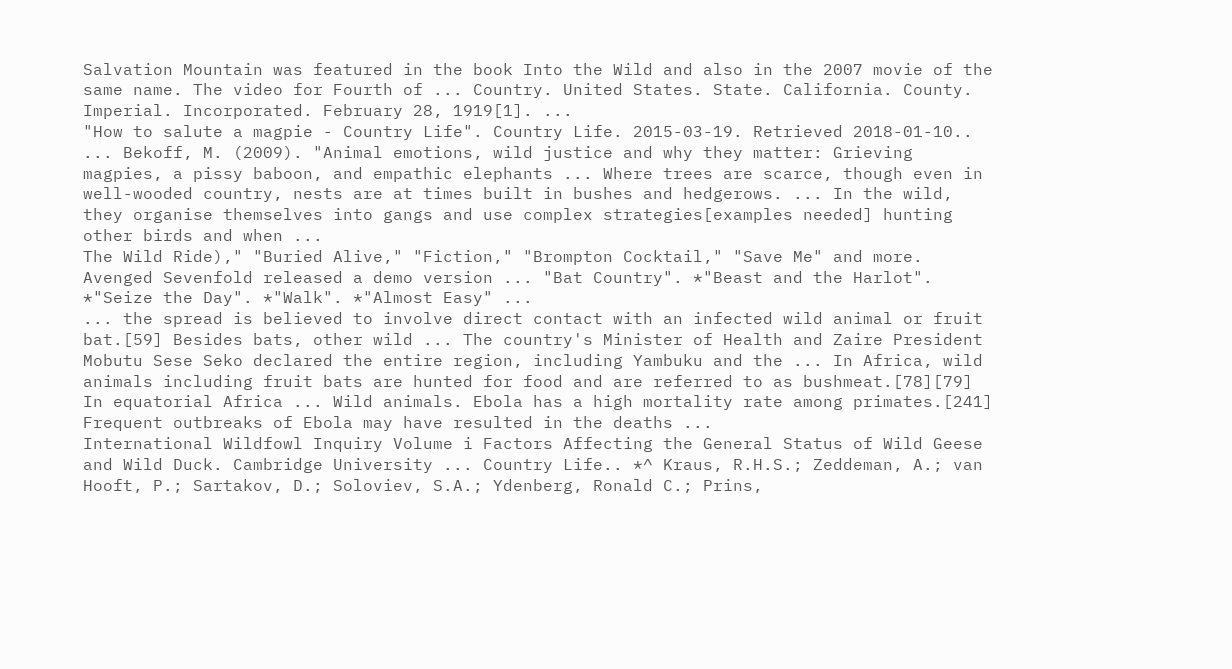Salvation Mountain was featured in the book Into the Wild and also in the 2007 movie of the same name. The video for Fourth of ... Country. United States. State. California. County. Imperial. Incorporated. February 28, 1919[1]. ...
"How to salute a magpie - Country Life". Country Life. 2015-03-19. Retrieved 2018-01-10.. ... Bekoff, M. (2009). "Animal emotions, wild justice and why they matter: Grieving magpies, a pissy baboon, and empathic elephants ... Where trees are scarce, though even in well-wooded country, nests are at times built in bushes and hedgerows. ... In the wild, they organise themselves into gangs and use complex strategies[examples needed] hunting other birds and when ...
The Wild Ride)," "Buried Alive," "Fiction," "Brompton Cocktail," "Save Me" and more. Avenged Sevenfold released a demo version ... "Bat Country". *"Beast and the Harlot". *"Seize the Day". *"Walk". *"Almost Easy" ...
... the spread is believed to involve direct contact with an infected wild animal or fruit bat.[59] Besides bats, other wild ... The country's Minister of Health and Zaire President Mobutu Sese Seko declared the entire region, including Yambuku and the ... In Africa, wild animals including fruit bats are hunted for food and are referred to as bushmeat.[78][79] In equatorial Africa ... Wild animals. Ebola has a high mortality rate among primates.[241] Frequent outbreaks of Ebola may have resulted in the deaths ...
International Wildfowl Inquiry Volume i Factors Affecting the General Status of Wild Geese and Wild Duck. Cambridge University ... Country Life.. *^ Kraus, R.H.S.; Zeddeman, A.; van Hooft, P.; Sartakov, D.; Soloviev, S.A.; Ydenberg, Ronald C.; Prins,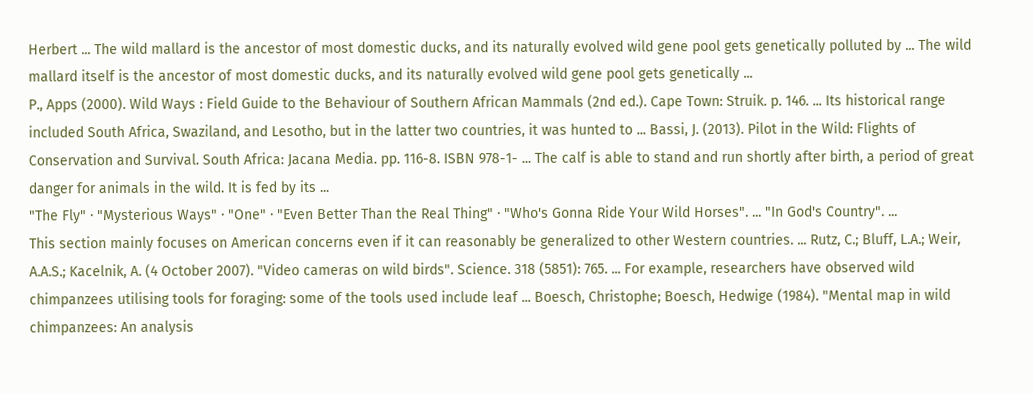Herbert ... The wild mallard is the ancestor of most domestic ducks, and its naturally evolved wild gene pool gets genetically polluted by ... The wild mallard itself is the ancestor of most domestic ducks, and its naturally evolved wild gene pool gets genetically ...
P., Apps (2000). Wild Ways : Field Guide to the Behaviour of Southern African Mammals (2nd ed.). Cape Town: Struik. p. 146. ... Its historical range included South Africa, Swaziland, and Lesotho, but in the latter two countries, it was hunted to ... Bassi, J. (2013). Pilot in the Wild: Flights of Conservation and Survival. South Africa: Jacana Media. pp. 116-8. ISBN 978-1- ... The calf is able to stand and run shortly after birth, a period of great danger for animals in the wild. It is fed by its ...
"The Fly" · "Mysterious Ways" · "One" · "Even Better Than the Real Thing" · "Who's Gonna Ride Your Wild Horses". ... "In God's Country". ...
This section mainly focuses on American concerns even if it can reasonably be generalized to other Western countries. ... Rutz, C.; Bluff, L.A.; Weir, A.A.S.; Kacelnik, A. (4 October 2007). "Video cameras on wild birds". Science. 318 (5851): 765. ... For example, researchers have observed wild chimpanzees utilising tools for foraging: some of the tools used include leaf ... Boesch, Christophe; Boesch, Hedwige (1984). "Mental map in wild chimpanzees: An analysis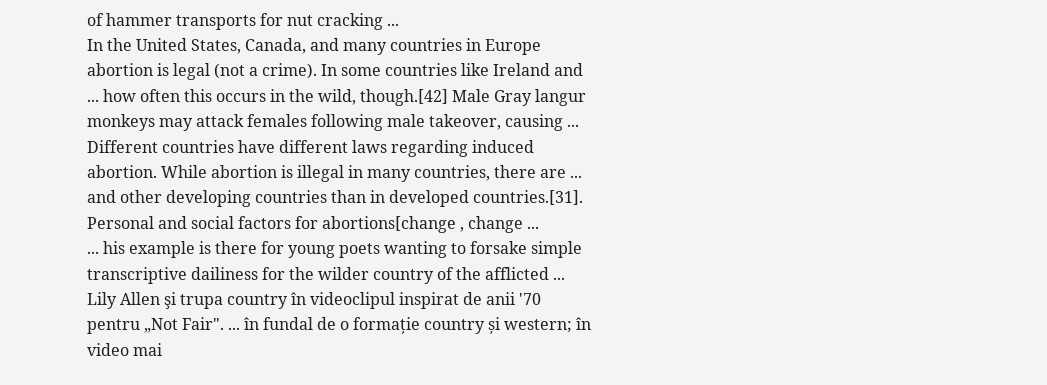of hammer transports for nut cracking ...
In the United States, Canada, and many countries in Europe abortion is legal (not a crime). In some countries like Ireland and ... how often this occurs in the wild, though.[42] Male Gray langur monkeys may attack females following male takeover, causing ... Different countries have different laws regarding induced abortion. While abortion is illegal in many countries, there are ... and other developing countries than in developed countries.[31]. Personal and social factors for abortions[change , change ...
... his example is there for young poets wanting to forsake simple transcriptive dailiness for the wilder country of the afflicted ...
Lily Allen şi trupa country în videoclipul inspirat de anii '70 pentru „Not Fair". ... în fundal de o formație country și western; în video mai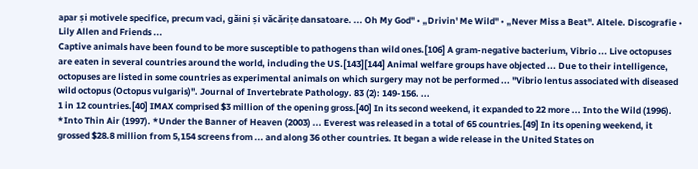apar și motivele specifice, precum vaci, găini și văcărițe dansatoare. ... Oh My God" • „Drivin' Me Wild" • „Never Miss a Beat". Altele. Discografie • Lily Allen and Friends ...
Captive animals have been found to be more susceptible to pathogens than wild ones.[106] A gram-negative bacterium, Vibrio ... Live octopuses are eaten in several countries around the world, including the US.[143][144] Animal welfare groups have objected ... Due to their intelligence, octopuses are listed in some countries as experimental animals on which surgery may not be performed ... "Vibrio lentus associated with diseased wild octopus (Octopus vulgaris)". Journal of Invertebrate Pathology. 83 (2): 149-156. ...
1 in 12 countries.[40] IMAX comprised $3 million of the opening gross.[40] In its second weekend, it expanded to 22 more ... Into the Wild (1996). *Into Thin Air (1997). *Under the Banner of Heaven (2003) ... Everest was released in a total of 65 countries.[49] In its opening weekend, it grossed $28.8 million from 5,154 screens from ... and along 36 other countries. It began a wide release in the United States on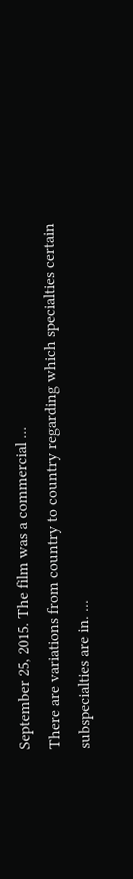September 25, 2015. The film was a commercial ...
There are variations from country to country regarding which specialties certain subspecialties are in. ...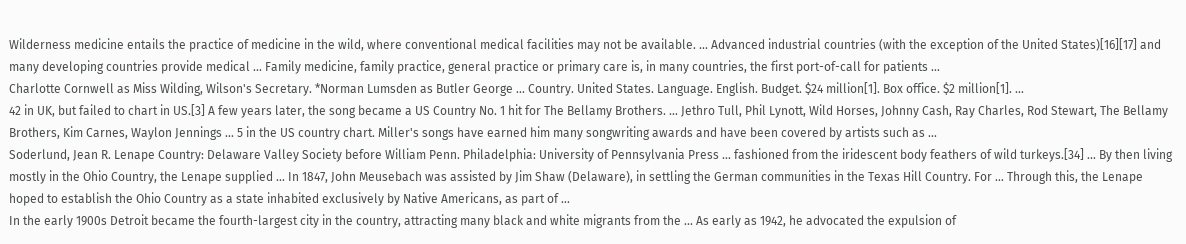Wilderness medicine entails the practice of medicine in the wild, where conventional medical facilities may not be available. ... Advanced industrial countries (with the exception of the United States)[16][17] and many developing countries provide medical ... Family medicine, family practice, general practice or primary care is, in many countries, the first port-of-call for patients ...
Charlotte Cornwell as Miss Wilding, Wilson's Secretary. *Norman Lumsden as Butler George ... Country. United States. Language. English. Budget. $24 million[1]. Box office. $2 million[1]. ...
42 in UK, but failed to chart in US.[3] A few years later, the song became a US Country No. 1 hit for The Bellamy Brothers. ... Jethro Tull, Phil Lynott, Wild Horses, Johnny Cash, Ray Charles, Rod Stewart, The Bellamy Brothers, Kim Carnes, Waylon Jennings ... 5 in the US country chart. Miller's songs have earned him many songwriting awards and have been covered by artists such as ...
Soderlund, Jean R. Lenape Country: Delaware Valley Society before William Penn. Philadelphia: University of Pennsylvania Press ... fashioned from the iridescent body feathers of wild turkeys.[34] ... By then living mostly in the Ohio Country, the Lenape supplied ... In 1847, John Meusebach was assisted by Jim Shaw (Delaware), in settling the German communities in the Texas Hill Country. For ... Through this, the Lenape hoped to establish the Ohio Country as a state inhabited exclusively by Native Americans, as part of ...
In the early 1900s Detroit became the fourth-largest city in the country, attracting many black and white migrants from the ... As early as 1942, he advocated the expulsion of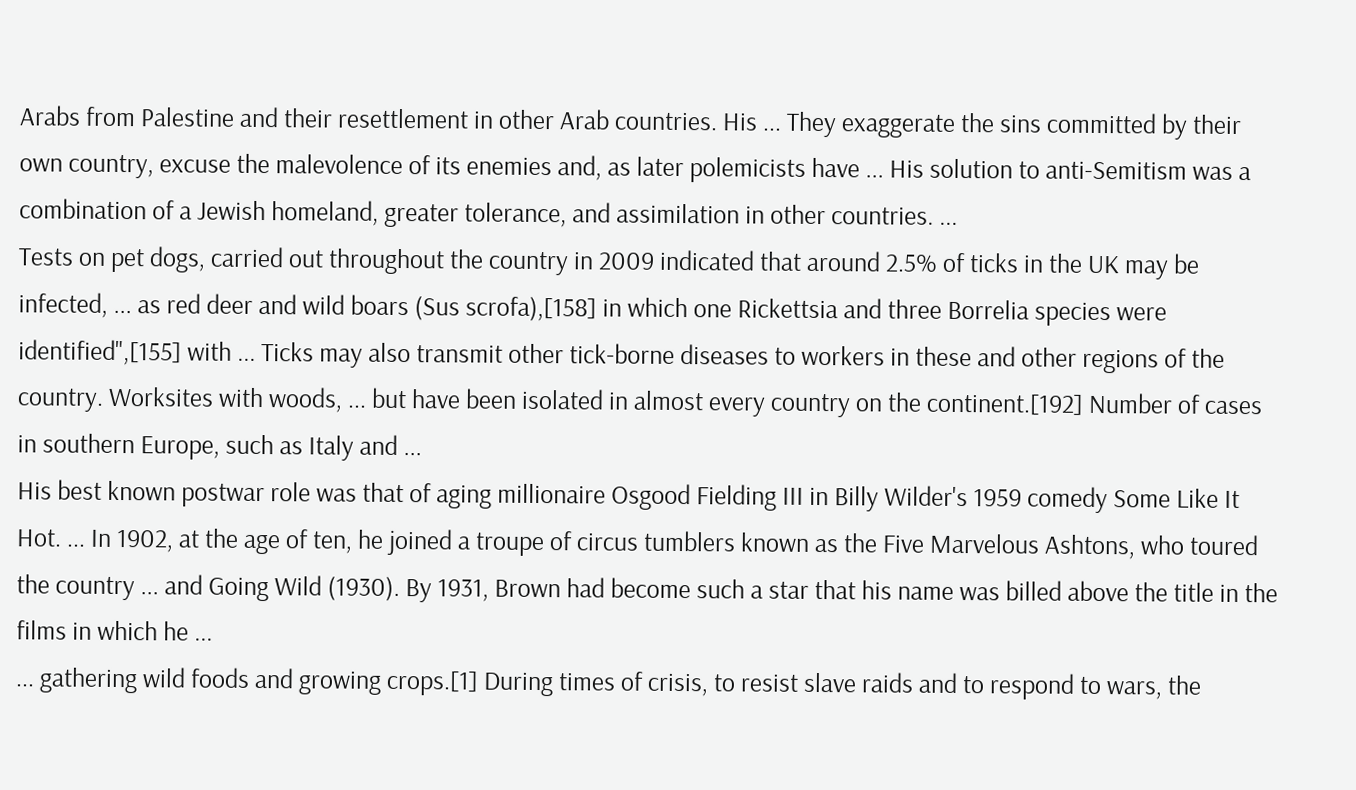Arabs from Palestine and their resettlement in other Arab countries. His ... They exaggerate the sins committed by their own country, excuse the malevolence of its enemies and, as later polemicists have ... His solution to anti-Semitism was a combination of a Jewish homeland, greater tolerance, and assimilation in other countries. ...
Tests on pet dogs, carried out throughout the country in 2009 indicated that around 2.5% of ticks in the UK may be infected, ... as red deer and wild boars (Sus scrofa),[158] in which one Rickettsia and three Borrelia species were identified",[155] with ... Ticks may also transmit other tick-borne diseases to workers in these and other regions of the country. Worksites with woods, ... but have been isolated in almost every country on the continent.[192] Number of cases in southern Europe, such as Italy and ...
His best known postwar role was that of aging millionaire Osgood Fielding III in Billy Wilder's 1959 comedy Some Like It Hot. ... In 1902, at the age of ten, he joined a troupe of circus tumblers known as the Five Marvelous Ashtons, who toured the country ... and Going Wild (1930). By 1931, Brown had become such a star that his name was billed above the title in the films in which he ...
... gathering wild foods and growing crops.[1] During times of crisis, to resist slave raids and to respond to wars, the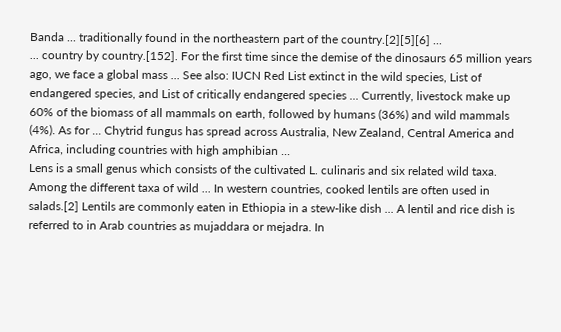Banda ... traditionally found in the northeastern part of the country.[2][5][6] ...
... country by country.[152]. For the first time since the demise of the dinosaurs 65 million years ago, we face a global mass ... See also: IUCN Red List extinct in the wild species, List of endangered species, and List of critically endangered species ... Currently, livestock make up 60% of the biomass of all mammals on earth, followed by humans (36%) and wild mammals (4%). As for ... Chytrid fungus has spread across Australia, New Zealand, Central America and Africa, including countries with high amphibian ...
Lens is a small genus which consists of the cultivated L. culinaris and six related wild taxa. Among the different taxa of wild ... In western countries, cooked lentils are often used in salads.[2] Lentils are commonly eaten in Ethiopia in a stew-like dish ... A lentil and rice dish is referred to in Arab countries as mujaddara or mejadra. In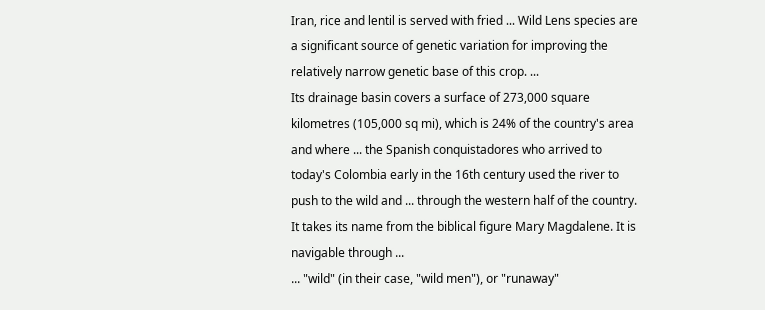Iran, rice and lentil is served with fried ... Wild Lens species are a significant source of genetic variation for improving the relatively narrow genetic base of this crop. ...
Its drainage basin covers a surface of 273,000 square kilometres (105,000 sq mi), which is 24% of the country's area and where ... the Spanish conquistadores who arrived to today's Colombia early in the 16th century used the river to push to the wild and ... through the western half of the country. It takes its name from the biblical figure Mary Magdalene. It is navigable through ...
... "wild" (in their case, "wild men"), or "runaway"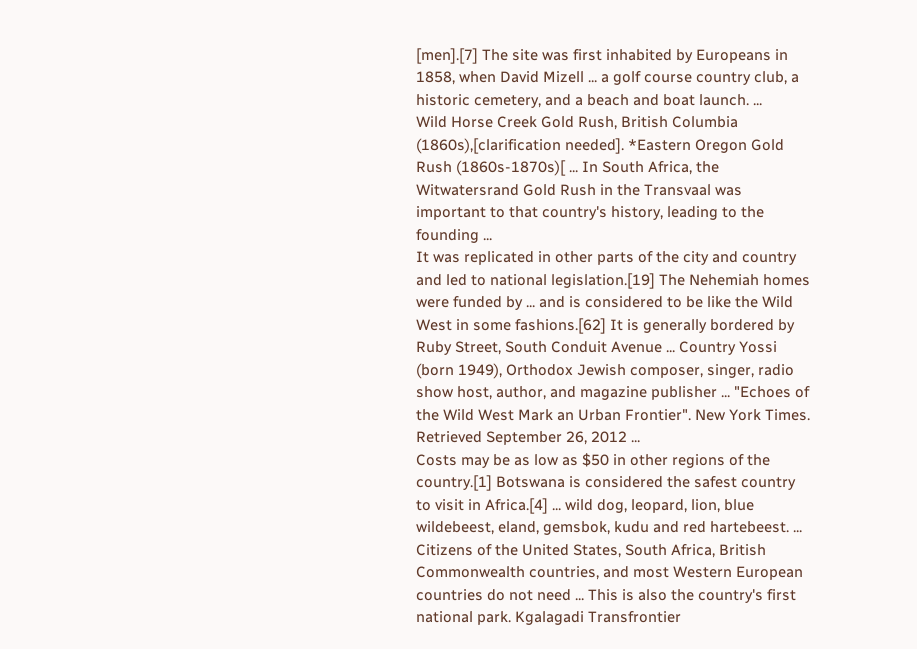[men].[7] The site was first inhabited by Europeans in 1858, when David Mizell ... a golf course country club, a historic cemetery, and a beach and boat launch. ...
Wild Horse Creek Gold Rush, British Columbia (1860s),[clarification needed]. *Eastern Oregon Gold Rush (1860s-1870s)[ ... In South Africa, the Witwatersrand Gold Rush in the Transvaal was important to that country's history, leading to the founding ...
It was replicated in other parts of the city and country and led to national legislation.[19] The Nehemiah homes were funded by ... and is considered to be like the Wild West in some fashions.[62] It is generally bordered by Ruby Street, South Conduit Avenue ... Country Yossi (born 1949), Orthodox Jewish composer, singer, radio show host, author, and magazine publisher ... "Echoes of the Wild West Mark an Urban Frontier". New York Times. Retrieved September 26, 2012 ...
Costs may be as low as $50 in other regions of the country.[1] Botswana is considered the safest country to visit in Africa.[4] ... wild dog, leopard, lion, blue wildebeest, eland, gemsbok, kudu and red hartebeest. ... Citizens of the United States, South Africa, British Commonwealth countries, and most Western European countries do not need ... This is also the country's first national park. Kgalagadi Transfrontier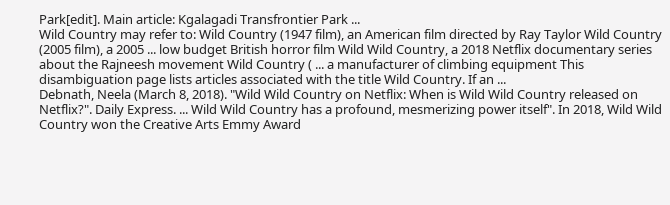Park[edit]. Main article: Kgalagadi Transfrontier Park ...
Wild Country may refer to: Wild Country (1947 film), an American film directed by Ray Taylor Wild Country (2005 film), a 2005 ... low budget British horror film Wild Wild Country, a 2018 Netflix documentary series about the Rajneesh movement Wild Country ( ... a manufacturer of climbing equipment This disambiguation page lists articles associated with the title Wild Country. If an ...
Debnath, Neela (March 8, 2018). "Wild Wild Country on Netflix: When is Wild Wild Country released on Netflix?". Daily Express. ... Wild Wild Country has a profound, mesmerizing power itself". In 2018, Wild Wild Country won the Creative Arts Emmy Award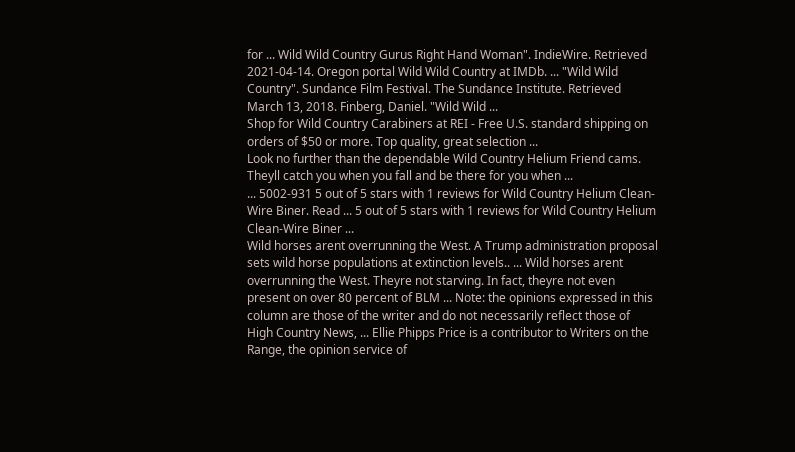for ... Wild Wild Country Gurus Right Hand Woman". IndieWire. Retrieved 2021-04-14. Oregon portal Wild Wild Country at IMDb. ... "Wild Wild Country". Sundance Film Festival. The Sundance Institute. Retrieved March 13, 2018. Finberg, Daniel. "Wild Wild ...
Shop for Wild Country Carabiners at REI - Free U.S. standard shipping on orders of $50 or more. Top quality, great selection ...
Look no further than the dependable Wild Country Helium Friend cams. Theyll catch you when you fall and be there for you when ...
... 5002-931 5 out of 5 stars with 1 reviews for Wild Country Helium Clean-Wire Biner. Read ... 5 out of 5 stars with 1 reviews for Wild Country Helium Clean-Wire Biner ...
Wild horses arent overrunning the West. A Trump administration proposal sets wild horse populations at extinction levels.. ... Wild horses arent overrunning the West. Theyre not starving. In fact, theyre not even present on over 80 percent of BLM ... Note: the opinions expressed in this column are those of the writer and do not necessarily reflect those of High Country News, ... Ellie Phipps Price is a contributor to Writers on the Range, the opinion service of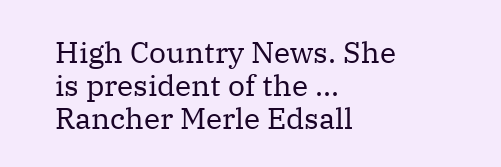High Country News. She is president of the ...
Rancher Merle Edsall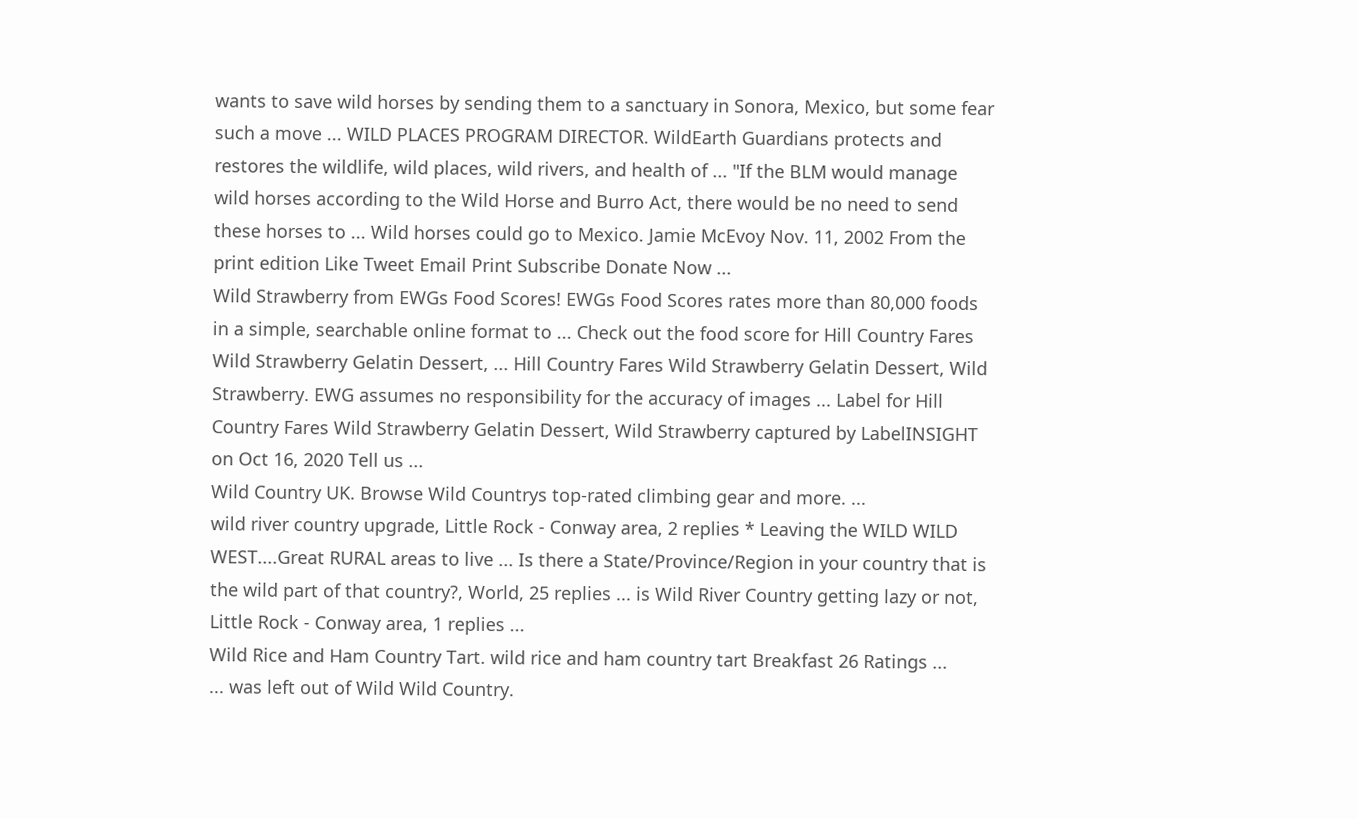wants to save wild horses by sending them to a sanctuary in Sonora, Mexico, but some fear such a move ... WILD PLACES PROGRAM DIRECTOR. WildEarth Guardians protects and restores the wildlife, wild places, wild rivers, and health of ... "If the BLM would manage wild horses according to the Wild Horse and Burro Act, there would be no need to send these horses to ... Wild horses could go to Mexico. Jamie McEvoy Nov. 11, 2002 From the print edition Like Tweet Email Print Subscribe Donate Now ...
Wild Strawberry from EWGs Food Scores! EWGs Food Scores rates more than 80,000 foods in a simple, searchable online format to ... Check out the food score for Hill Country Fares Wild Strawberry Gelatin Dessert, ... Hill Country Fares Wild Strawberry Gelatin Dessert, Wild Strawberry. EWG assumes no responsibility for the accuracy of images ... Label for Hill Country Fares Wild Strawberry Gelatin Dessert, Wild Strawberry captured by LabelINSIGHT on Oct 16, 2020 Tell us ...
Wild Country UK. Browse Wild Countrys top-rated climbing gear and more. ...
wild river country upgrade, Little Rock - Conway area, 2 replies * Leaving the WILD WILD WEST....Great RURAL areas to live ... Is there a State/Province/Region in your country that is the wild part of that country?, World, 25 replies ... is Wild River Country getting lazy or not, Little Rock - Conway area, 1 replies ...
Wild Rice and Ham Country Tart. wild rice and ham country tart Breakfast 26 Ratings ...
... was left out of Wild Wild Country.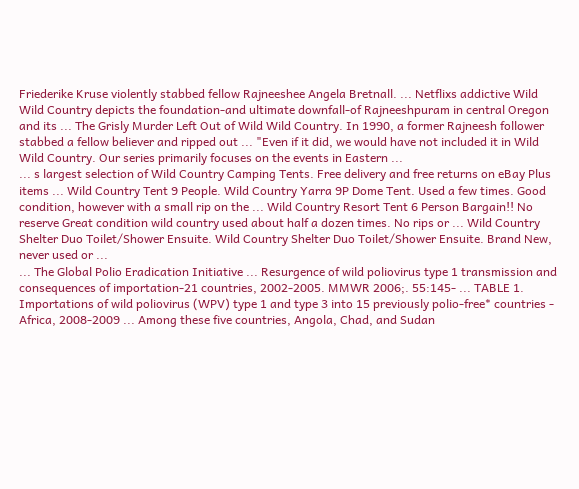Friederike Kruse violently stabbed fellow Rajneeshee Angela Bretnall. ... Netflixs addictive Wild Wild Country depicts the foundation-and ultimate downfall-of Rajneeshpuram in central Oregon and its ... The Grisly Murder Left Out of Wild Wild Country. In 1990, a former Rajneesh follower stabbed a fellow believer and ripped out ... "Even if it did, we would have not included it in Wild Wild Country. Our series primarily focuses on the events in Eastern ...
... s largest selection of Wild Country Camping Tents. Free delivery and free returns on eBay Plus items ... Wild Country Tent 9 People. Wild Country Yarra 9P Dome Tent. Used a few times. Good condition, however with a small rip on the ... Wild Country Resort Tent 6 Person Bargain!! No reserve Great condition wild country used about half a dozen times. No rips or ... Wild Country Shelter Duo Toilet/Shower Ensuite. Wild Country Shelter Duo Toilet/Shower Ensuite. Brand New, never used or ...
... The Global Polio Eradication Initiative ... Resurgence of wild poliovirus type 1 transmission and consequences of importation-21 countries, 2002-2005. MMWR 2006;. 55:145- ... TABLE 1. Importations of wild poliovirus (WPV) type 1 and type 3 into 15 previously polio-free* countries - Africa, 2008-2009 ... Among these five countries, Angola, Chad, and Sudan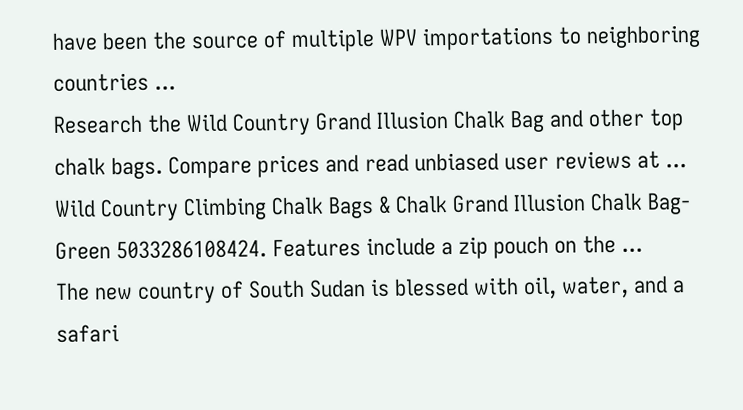have been the source of multiple WPV importations to neighboring countries ...
Research the Wild Country Grand Illusion Chalk Bag and other top chalk bags. Compare prices and read unbiased user reviews at ... Wild Country Climbing Chalk Bags & Chalk Grand Illusion Chalk Bag-Green 5033286108424. Features include a zip pouch on the ...
The new country of South Sudan is blessed with oil, water, and a safari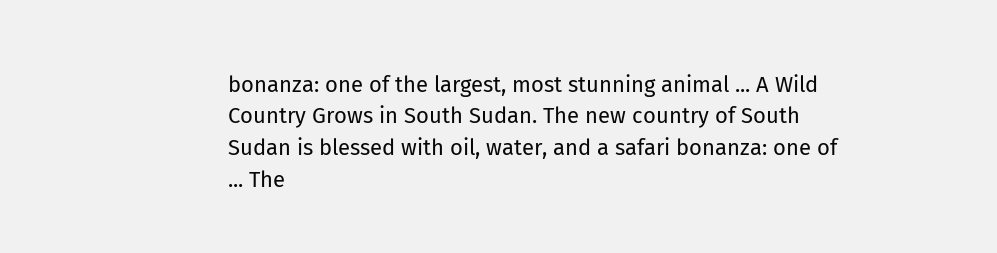bonanza: one of the largest, most stunning animal ... A Wild Country Grows in South Sudan. The new country of South Sudan is blessed with oil, water, and a safari bonanza: one of ... The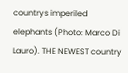countrys imperiled elephants (Photo: Marco Di Lauro). THE NEWEST country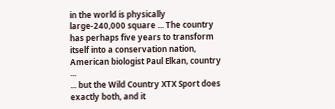in the world is physically large-240,000 square ... The country has perhaps five years to transform itself into a conservation nation, American biologist Paul Elkan, country ...
... but the Wild Country XTX Sport does exactly both, and it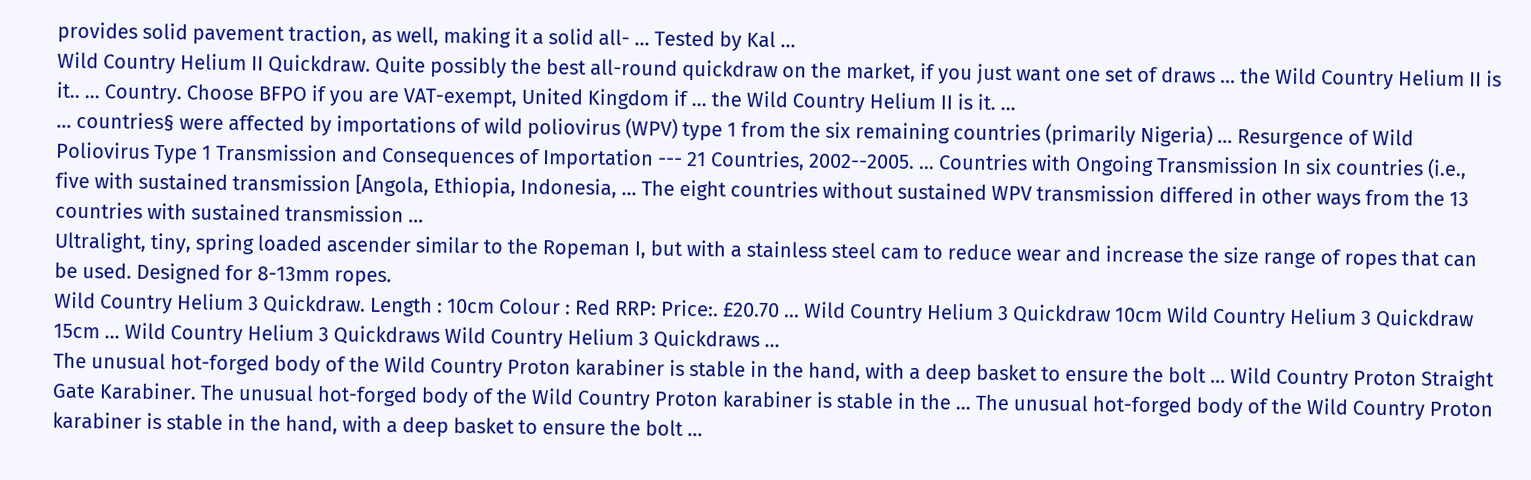provides solid pavement traction, as well, making it a solid all- ... Tested by Kal ...
Wild Country Helium II Quickdraw. Quite possibly the best all-round quickdraw on the market, if you just want one set of draws ... the Wild Country Helium II is it.. ... Country. Choose BFPO if you are VAT-exempt, United Kingdom if ... the Wild Country Helium II is it. ...
... countries§ were affected by importations of wild poliovirus (WPV) type 1 from the six remaining countries (primarily Nigeria) ... Resurgence of Wild Poliovirus Type 1 Transmission and Consequences of Importation --- 21 Countries, 2002--2005. ... Countries with Ongoing Transmission In six countries (i.e., five with sustained transmission [Angola, Ethiopia, Indonesia, ... The eight countries without sustained WPV transmission differed in other ways from the 13 countries with sustained transmission ...
Ultralight, tiny, spring loaded ascender similar to the Ropeman I, but with a stainless steel cam to reduce wear and increase the size range of ropes that can be used. Designed for 8-13mm ropes.
Wild Country Helium 3 Quickdraw. Length : 10cm Colour : Red RRP: Price:. £20.70 ... Wild Country Helium 3 Quickdraw 10cm Wild Country Helium 3 Quickdraw 15cm ... Wild Country Helium 3 Quickdraws Wild Country Helium 3 Quickdraws ...
The unusual hot-forged body of the Wild Country Proton karabiner is stable in the hand, with a deep basket to ensure the bolt ... Wild Country Proton Straight Gate Karabiner. The unusual hot-forged body of the Wild Country Proton karabiner is stable in the ... The unusual hot-forged body of the Wild Country Proton karabiner is stable in the hand, with a deep basket to ensure the bolt ...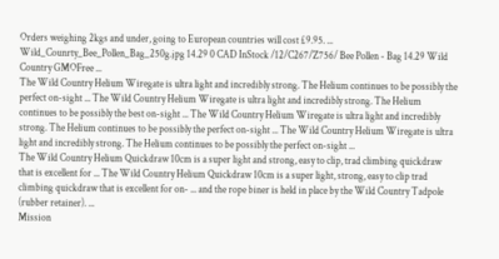Orders weighing 2kgs and under, going to European countries will cost £9.95. ...
Wild_Counrty_Bee_Pollen_Bag_250g.jpg 14.29 0 CAD InStock /12/C267/Z756/ Bee Pollen - Bag 14.29 Wild Country GMOFree ...
The Wild Country Helium Wiregate is ultra light and incredibly strong. The Helium continues to be possibly the perfect on-sight ... The Wild Country Helium Wiregate is ultra light and incredibly strong. The Helium continues to be possibly the best on-sight ... The Wild Country Helium Wiregate is ultra light and incredibly strong. The Helium continues to be possibly the perfect on-sight ... The Wild Country Helium Wiregate is ultra light and incredibly strong. The Helium continues to be possibly the perfect on-sight ...
The Wild Country Helium Quickdraw 10cm is a super light and strong, easy to clip, trad climbing quickdraw that is excellent for ... The Wild Country Helium Quickdraw 10cm is a super light, strong, easy to clip trad climbing quickdraw that is excellent for on- ... and the rope biner is held in place by the Wild Country Tadpole (rubber retainer). ...
Mission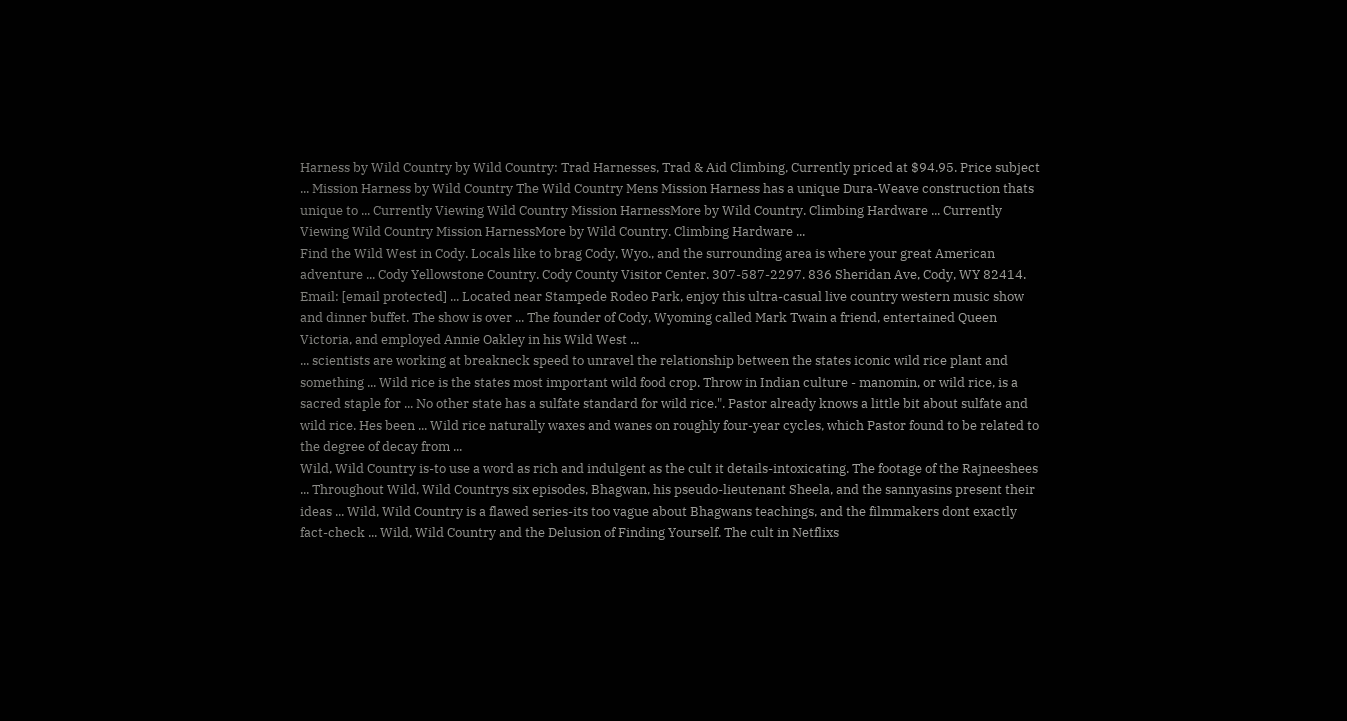Harness by Wild Country by Wild Country: Trad Harnesses, Trad & Aid Climbing, Currently priced at $94.95. Price subject ... Mission Harness by Wild Country The Wild Country Mens Mission Harness has a unique Dura-Weave construction thats unique to ... Currently Viewing Wild Country Mission HarnessMore by Wild Country. Climbing Hardware ... Currently Viewing Wild Country Mission HarnessMore by Wild Country. Climbing Hardware ...
Find the Wild West in Cody. Locals like to brag Cody, Wyo., and the surrounding area is where your great American adventure ... Cody Yellowstone Country. Cody County Visitor Center. 307-587-2297. 836 Sheridan Ave, Cody, WY 82414. Email: [email protected] ... Located near Stampede Rodeo Park, enjoy this ultra-casual live country western music show and dinner buffet. The show is over ... The founder of Cody, Wyoming called Mark Twain a friend, entertained Queen Victoria, and employed Annie Oakley in his Wild West ...
... scientists are working at breakneck speed to unravel the relationship between the states iconic wild rice plant and something ... Wild rice is the states most important wild food crop. Throw in Indian culture - manomin, or wild rice, is a sacred staple for ... No other state has a sulfate standard for wild rice.". Pastor already knows a little bit about sulfate and wild rice. Hes been ... Wild rice naturally waxes and wanes on roughly four-year cycles, which Pastor found to be related to the degree of decay from ...
Wild, Wild Country is-to use a word as rich and indulgent as the cult it details-intoxicating. The footage of the Rajneeshees ... Throughout Wild, Wild Countrys six episodes, Bhagwan, his pseudo-lieutenant Sheela, and the sannyasins present their ideas ... Wild, Wild Country is a flawed series-its too vague about Bhagwans teachings, and the filmmakers dont exactly fact-check ... Wild, Wild Country and the Delusion of Finding Yourself. The cult in Netflixs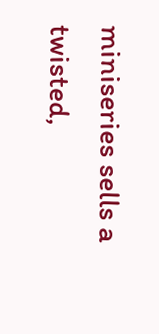miniseries sells a twisted,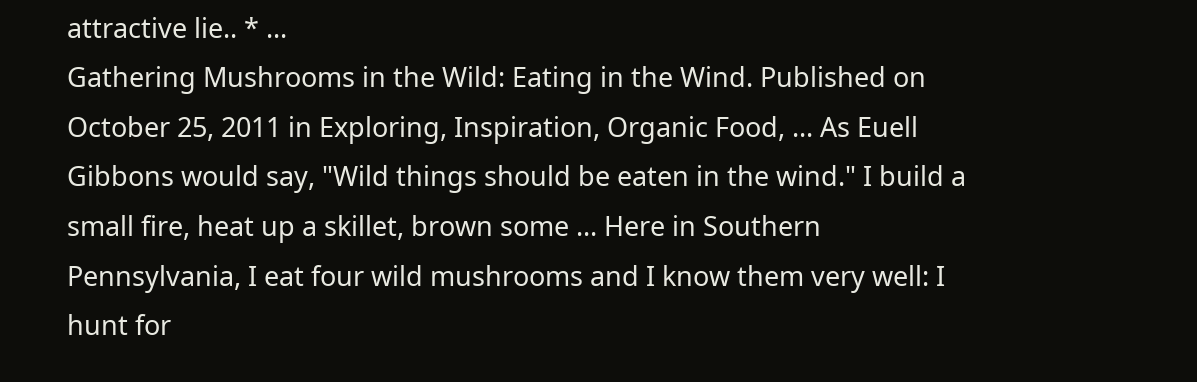attractive lie.. * ...
Gathering Mushrooms in the Wild: Eating in the Wind. Published on October 25, 2011 in Exploring, Inspiration, Organic Food, ... As Euell Gibbons would say, "Wild things should be eaten in the wind." I build a small fire, heat up a skillet, brown some ... Here in Southern Pennsylvania, I eat four wild mushrooms and I know them very well: I hunt for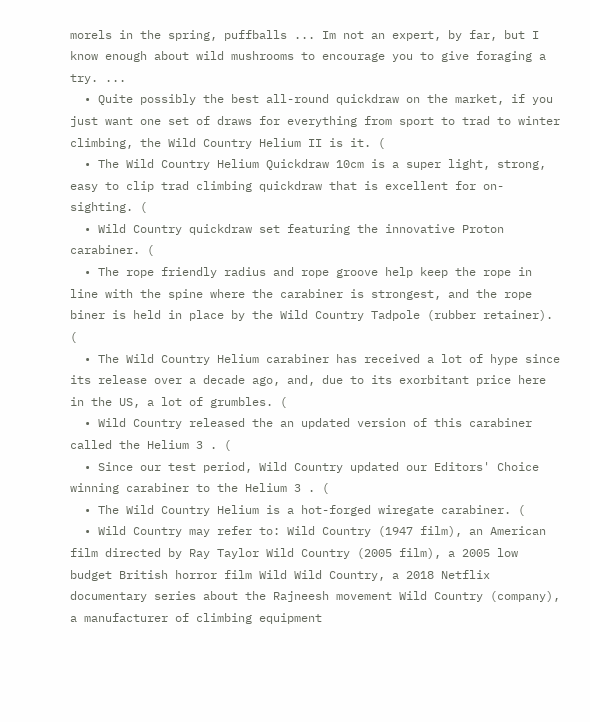morels in the spring, puffballs ... Im not an expert, by far, but I know enough about wild mushrooms to encourage you to give foraging a try. ...
  • Quite possibly the best all-round quickdraw on the market, if you just want one set of draws for everything from sport to trad to winter climbing, the Wild Country Helium II is it. (
  • The Wild Country Helium Quickdraw 10cm is a super light, strong, easy to clip trad climbing quickdraw that is excellent for on-sighting. (
  • Wild Country quickdraw set featuring the innovative Proton carabiner. (
  • The rope friendly radius and rope groove help keep the rope in line with the spine where the carabiner is strongest, and the rope biner is held in place by the Wild Country Tadpole (rubber retainer). (
  • The Wild Country Helium carabiner has received a lot of hype since its release over a decade ago, and, due to its exorbitant price here in the US, a lot of grumbles. (
  • Wild Country released the an updated version of this carabiner called the Helium 3 . (
  • Since our test period, Wild Country updated our Editors' Choice winning carabiner to the Helium 3 . (
  • The Wild Country Helium is a hot-forged wiregate carabiner. (
  • Wild Country may refer to: Wild Country (1947 film), an American film directed by Ray Taylor Wild Country (2005 film), a 2005 low budget British horror film Wild Wild Country, a 2018 Netflix documentary series about the Rajneesh movement Wild Country (company), a manufacturer of climbing equipment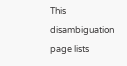This disambiguation page lists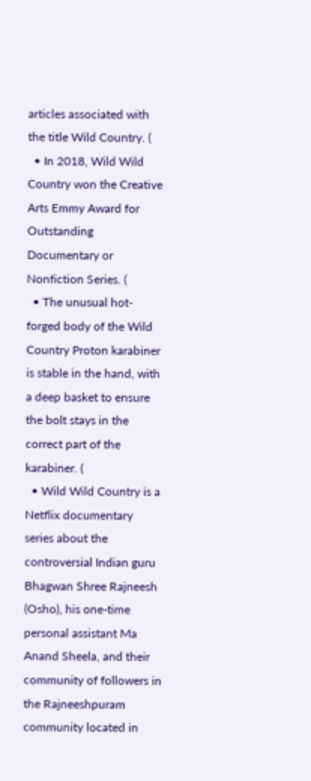articles associated with the title Wild Country. (
  • In 2018, Wild Wild Country won the Creative Arts Emmy Award for Outstanding Documentary or Nonfiction Series. (
  • The unusual hot-forged body of the Wild Country Proton karabiner is stable in the hand, with a deep basket to ensure the bolt stays in the correct part of the karabiner. (
  • Wild Wild Country is a Netflix documentary series about the controversial Indian guru Bhagwan Shree Rajneesh (Osho), his one-time personal assistant Ma Anand Sheela, and their community of followers in the Rajneeshpuram community located in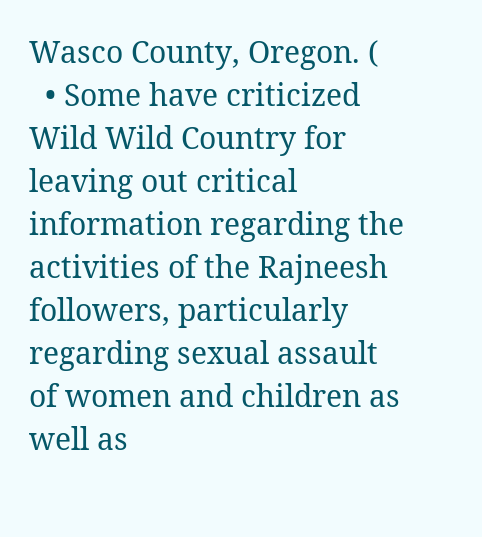Wasco County, Oregon. (
  • Some have criticized Wild Wild Country for leaving out critical information regarding the activities of the Rajneesh followers, particularly regarding sexual assault of women and children as well as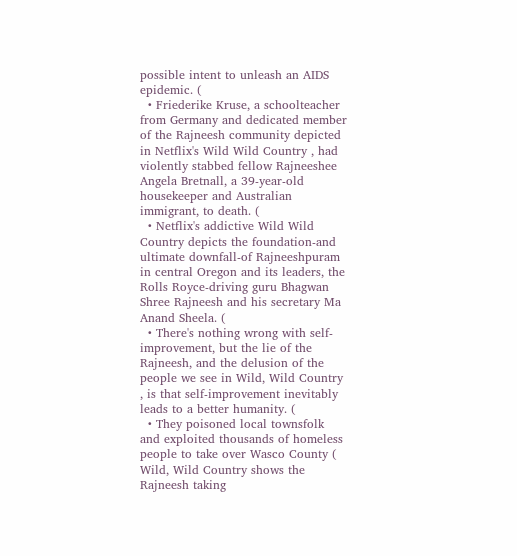possible intent to unleash an AIDS epidemic. (
  • Friederike Kruse, a schoolteacher from Germany and dedicated member of the Rajneesh community depicted in Netflix's Wild Wild Country , had violently stabbed fellow Rajneeshee Angela Bretnall, a 39-year-old housekeeper and Australian immigrant, to death. (
  • Netflix's addictive Wild Wild Country depicts the foundation-and ultimate downfall-of Rajneeshpuram in central Oregon and its leaders, the Rolls Royce-driving guru Bhagwan Shree Rajneesh and his secretary Ma Anand Sheela. (
  • There's nothing wrong with self-improvement, but the lie of the Rajneesh, and the delusion of the people we see in Wild, Wild Country , is that self-improvement inevitably leads to a better humanity. (
  • They poisoned local townsfolk and exploited thousands of homeless people to take over Wasco County ( Wild, Wild Country shows the Rajneesh taking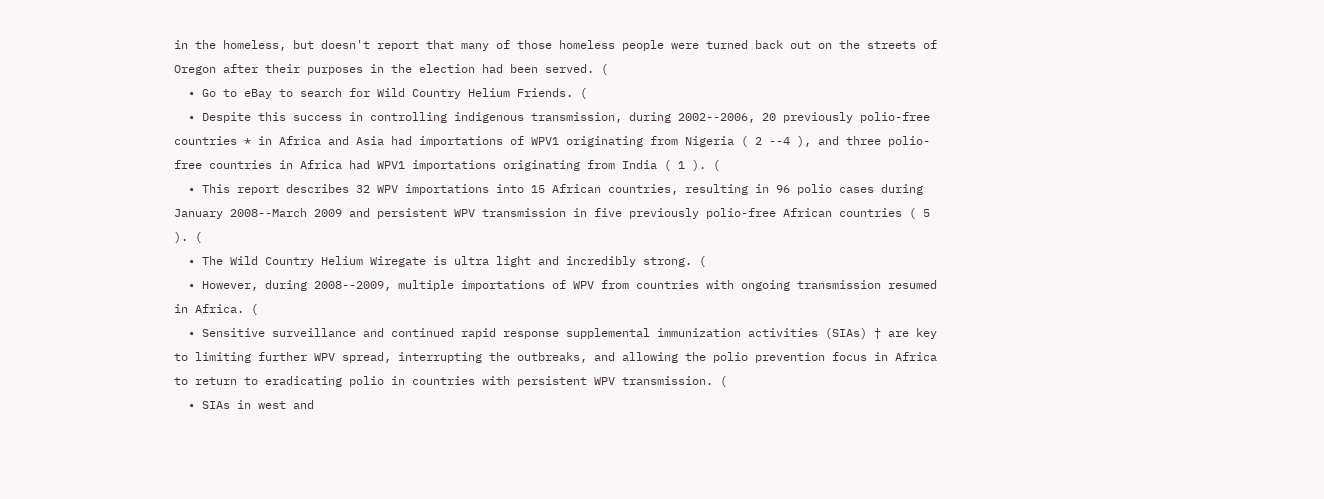in the homeless, but doesn't report that many of those homeless people were turned back out on the streets of Oregon after their purposes in the election had been served. (
  • Go to eBay to search for Wild Country Helium Friends. (
  • Despite this success in controlling indigenous transmission, during 2002--2006, 20 previously polio-free countries * in Africa and Asia had importations of WPV1 originating from Nigeria ( 2 --4 ), and three polio-free countries in Africa had WPV1 importations originating from India ( 1 ). (
  • This report describes 32 WPV importations into 15 African countries, resulting in 96 polio cases during January 2008--March 2009 and persistent WPV transmission in five previously polio-free African countries ( 5 ). (
  • The Wild Country Helium Wiregate is ultra light and incredibly strong. (
  • However, during 2008--2009, multiple importations of WPV from countries with ongoing transmission resumed in Africa. (
  • Sensitive surveillance and continued rapid response supplemental immunization activities (SIAs) † are key to limiting further WPV spread, interrupting the outbreaks, and allowing the polio prevention focus in Africa to return to eradicating polio in countries with persistent WPV transmission. (
  • SIAs in west and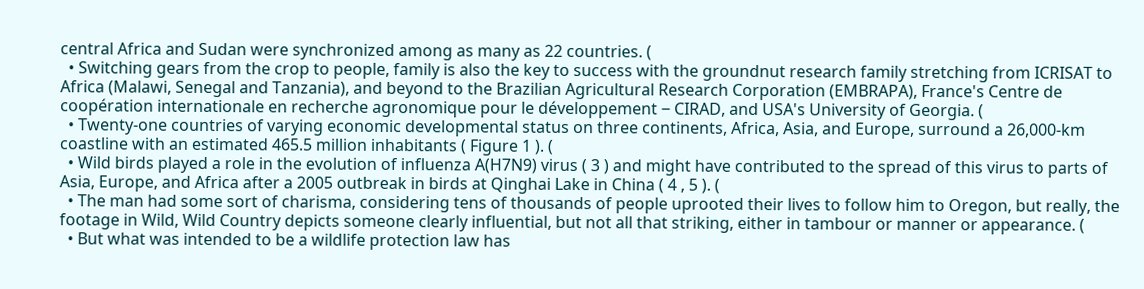central Africa and Sudan were synchronized among as many as 22 countries. (
  • Switching gears from the crop to people, family is also the key to success with the groundnut research family stretching from ICRISAT to Africa (Malawi, Senegal and Tanzania), and beyond to the Brazilian Agricultural Research Corporation (EMBRAPA), France's Centre de coopération internationale en recherche agronomique pour le développement ‒ CIRAD, and USA's University of Georgia. (
  • Twenty-one countries of varying economic developmental status on three continents, Africa, Asia, and Europe, surround a 26,000-km coastline with an estimated 465.5 million inhabitants ( Figure 1 ). (
  • Wild birds played a role in the evolution of influenza A(H7N9) virus ( 3 ) and might have contributed to the spread of this virus to parts of Asia, Europe, and Africa after a 2005 outbreak in birds at Qinghai Lake in China ( 4 , 5 ). (
  • The man had some sort of charisma, considering tens of thousands of people uprooted their lives to follow him to Oregon, but really, the footage in Wild, Wild Country depicts someone clearly influential, but not all that striking, either in tambour or manner or appearance. (
  • But what was intended to be a wildlife protection law has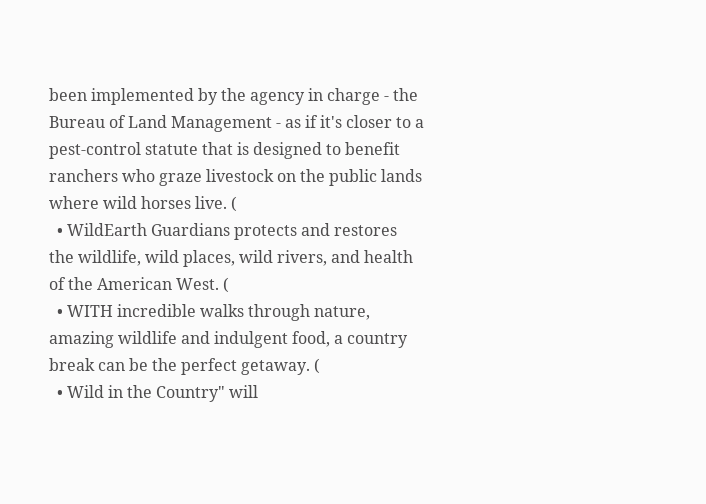been implemented by the agency in charge - the Bureau of Land Management - as if it's closer to a pest-control statute that is designed to benefit ranchers who graze livestock on the public lands where wild horses live. (
  • WildEarth Guardians protects and restores the wildlife, wild places, wild rivers, and health of the American West. (
  • WITH incredible walks through nature, amazing wildlife and indulgent food, a country break can be the perfect getaway. (
  • Wild in the Country" will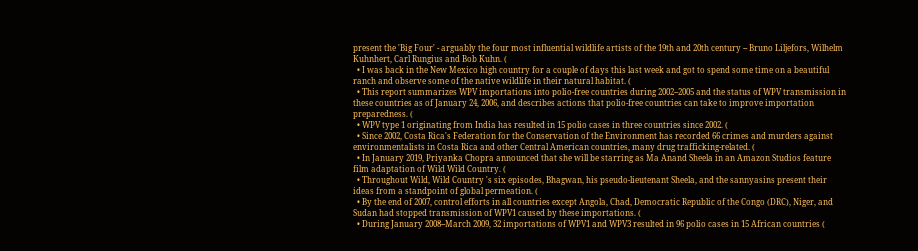present the 'Big Four' - arguably the four most influential wildlife artists of the 19th and 20th century -- Bruno Liljefors, Wilhelm Kuhnhert, Carl Rungius and Bob Kuhn. (
  • I was back in the New Mexico high country for a couple of days this last week and got to spend some time on a beautiful ranch and observe some of the native wildlife in their natural habitat. (
  • This report summarizes WPV importations into polio-free countries during 2002--2005 and the status of WPV transmission in these countries as of January 24, 2006, and describes actions that polio-free countries can take to improve importation preparedness. (
  • WPV type 1 originating from India has resulted in 15 polio cases in three countries since 2002. (
  • Since 2002, Costa Rica's Federation for the Conservation of the Environment has recorded 66 crimes and murders against environmentalists in Costa Rica and other Central American countries, many drug trafficking-related. (
  • In January 2019, Priyanka Chopra announced that she will be starring as Ma Anand Sheela in an Amazon Studios feature film adaptation of Wild Wild Country. (
  • Throughout Wild, Wild Country 's six episodes, Bhagwan, his pseudo-lieutenant Sheela, and the sannyasins present their ideas from a standpoint of global permeation. (
  • By the end of 2007, control efforts in all countries except Angola, Chad, Democratic Republic of the Congo (DRC), Niger, and Sudan had stopped transmission of WPV1 caused by these importations. (
  • During January 2008--March 2009, 32 importations of WPV1 and WPV3 resulted in 96 polio cases in 15 African countries (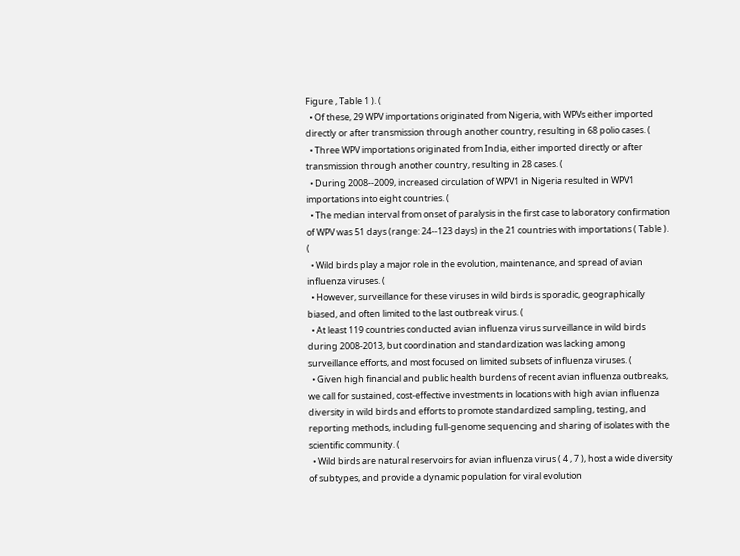Figure , Table 1 ). (
  • Of these, 29 WPV importations originated from Nigeria, with WPVs either imported directly or after transmission through another country, resulting in 68 polio cases. (
  • Three WPV importations originated from India, either imported directly or after transmission through another country, resulting in 28 cases. (
  • During 2008--2009, increased circulation of WPV1 in Nigeria resulted in WPV1 importations into eight countries. (
  • The median interval from onset of paralysis in the first case to laboratory confirmation of WPV was 51 days (range: 24--123 days) in the 21 countries with importations ( Table ). (
  • Wild birds play a major role in the evolution, maintenance, and spread of avian influenza viruses. (
  • However, surveillance for these viruses in wild birds is sporadic, geographically biased, and often limited to the last outbreak virus. (
  • At least 119 countries conducted avian influenza virus surveillance in wild birds during 2008-2013, but coordination and standardization was lacking among surveillance efforts, and most focused on limited subsets of influenza viruses. (
  • Given high financial and public health burdens of recent avian influenza outbreaks, we call for sustained, cost-effective investments in locations with high avian influenza diversity in wild birds and efforts to promote standardized sampling, testing, and reporting methods, including full-genome sequencing and sharing of isolates with the scientific community. (
  • Wild birds are natural reservoirs for avian influenza virus ( 4 , 7 ), host a wide diversity of subtypes, and provide a dynamic population for viral evolution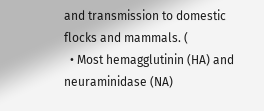and transmission to domestic flocks and mammals. (
  • Most hemagglutinin (HA) and neuraminidase (NA)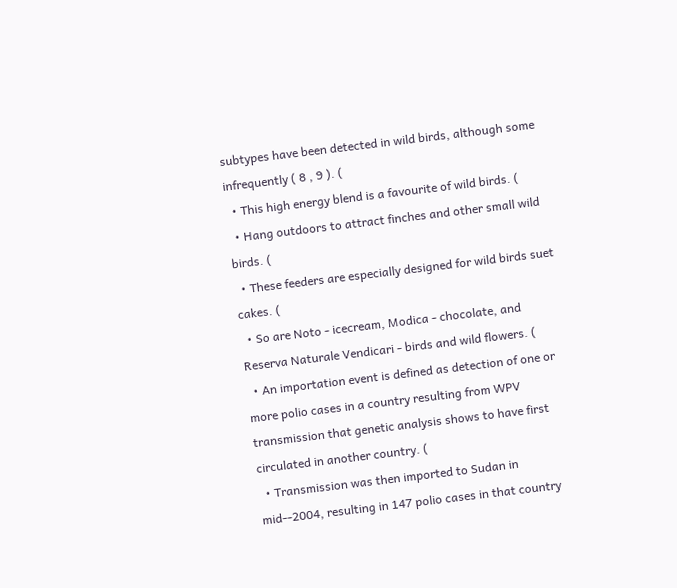subtypes have been detected in wild birds, although some infrequently ( 8 , 9 ). (
  • This high energy blend is a favourite of wild birds. (
  • Hang outdoors to attract finches and other small wild birds. (
  • These feeders are especially designed for wild birds suet cakes. (
  • So are Noto - icecream, Modica - chocolate, and Reserva Naturale Vendicari - birds and wild flowers. (
  • An importation event is defined as detection of one or more polio cases in a country resulting from WPV transmission that genetic analysis shows to have first circulated in another country. (
  • Transmission was then imported to Sudan in mid--2004, resulting in 147 polio cases in that country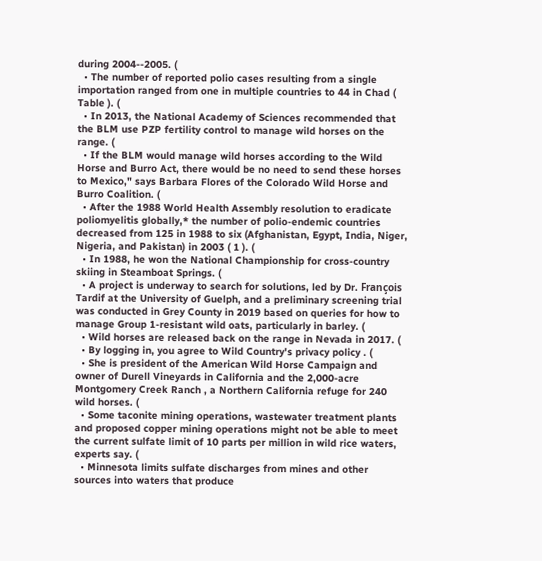during 2004--2005. (
  • The number of reported polio cases resulting from a single importation ranged from one in multiple countries to 44 in Chad ( Table ). (
  • In 2013, the National Academy of Sciences recommended that the BLM use PZP fertility control to manage wild horses on the range. (
  • If the BLM would manage wild horses according to the Wild Horse and Burro Act, there would be no need to send these horses to Mexico," says Barbara Flores of the Colorado Wild Horse and Burro Coalition. (
  • After the 1988 World Health Assembly resolution to eradicate poliomyelitis globally,* the number of polio-endemic countries decreased from 125 in 1988 to six (Afghanistan, Egypt, India, Niger, Nigeria, and Pakistan) in 2003 ( 1 ). (
  • In 1988, he won the National Championship for cross-country skiing in Steamboat Springs. (
  • A project is underway to search for solutions, led by Dr. François Tardif at the University of Guelph, and a preliminary screening trial was conducted in Grey County in 2019 based on queries for how to manage Group 1-resistant wild oats, particularly in barley. (
  • Wild horses are released back on the range in Nevada in 2017. (
  • By logging in, you agree to Wild Country's privacy policy . (
  • She is president of the American Wild Horse Campaign and owner of Durell Vineyards in California and the 2,000-acre Montgomery Creek Ranch , a Northern California refuge for 240 wild horses. (
  • Some taconite mining operations, wastewater treatment plants and proposed copper mining operations might not be able to meet the current sulfate limit of 10 parts per million in wild rice waters, experts say. (
  • Minnesota limits sulfate discharges from mines and other sources into waters that produce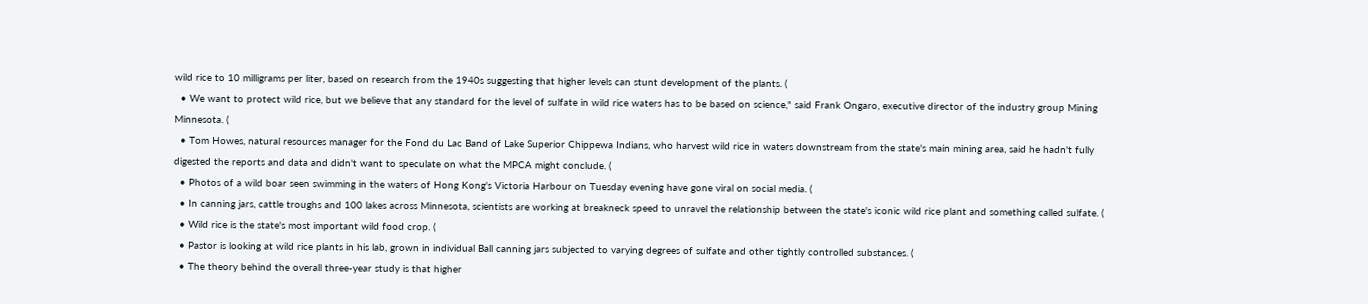wild rice to 10 milligrams per liter, based on research from the 1940s suggesting that higher levels can stunt development of the plants. (
  • We want to protect wild rice, but we believe that any standard for the level of sulfate in wild rice waters has to be based on science," said Frank Ongaro, executive director of the industry group Mining Minnesota. (
  • Tom Howes, natural resources manager for the Fond du Lac Band of Lake Superior Chippewa Indians, who harvest wild rice in waters downstream from the state's main mining area, said he hadn't fully digested the reports and data and didn't want to speculate on what the MPCA might conclude. (
  • Photos of a wild boar seen swimming in the waters of Hong Kong's Victoria Harbour on Tuesday evening have gone viral on social media. (
  • In canning jars, cattle troughs and 100 lakes across Minnesota, scientists are working at breakneck speed to unravel the relationship between the state's iconic wild rice plant and something called sulfate. (
  • Wild rice is the state's most important wild food crop. (
  • Pastor is looking at wild rice plants in his lab, grown in individual Ball canning jars subjected to varying degrees of sulfate and other tightly controlled substances. (
  • The theory behind the overall three-year study is that higher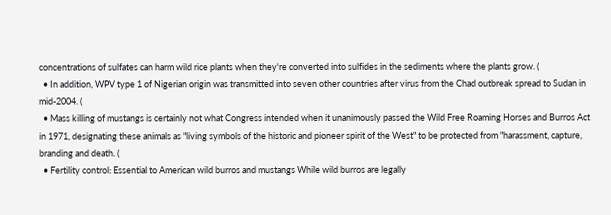concentrations of sulfates can harm wild rice plants when they're converted into sulfides in the sediments where the plants grow. (
  • In addition, WPV type 1 of Nigerian origin was transmitted into seven other countries after virus from the Chad outbreak spread to Sudan in mid-2004. (
  • Mass killing of mustangs is certainly not what Congress intended when it unanimously passed the Wild Free Roaming Horses and Burros Act in 1971, designating these animals as "living symbols of the historic and pioneer spirit of the West" to be protected from "harassment, capture, branding and death. (
  • Fertility control: Essential to American wild burros and mustangs While wild burros are legally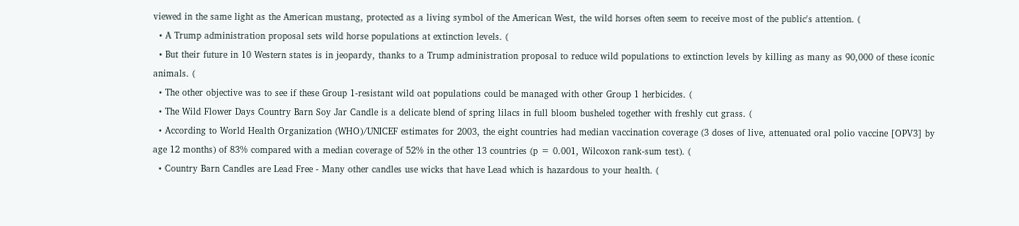viewed in the same light as the American mustang, protected as a living symbol of the American West, the wild horses often seem to receive most of the public's attention. (
  • A Trump administration proposal sets wild horse populations at extinction levels. (
  • But their future in 10 Western states is in jeopardy, thanks to a Trump administration proposal to reduce wild populations to extinction levels by killing as many as 90,000 of these iconic animals. (
  • The other objective was to see if these Group 1-resistant wild oat populations could be managed with other Group 1 herbicides. (
  • The Wild Flower Days Country Barn Soy Jar Candle is a delicate blend of spring lilacs in full bloom busheled together with freshly cut grass. (
  • According to World Health Organization (WHO)/UNICEF estimates for 2003, the eight countries had median vaccination coverage (3 doses of live, attenuated oral polio vaccine [OPV3] by age 12 months) of 83% compared with a median coverage of 52% in the other 13 countries (p = 0.001, Wilcoxon rank-sum test). (
  • Country Barn Candles are Lead Free - Many other candles use wicks that have Lead which is hazardous to your health. (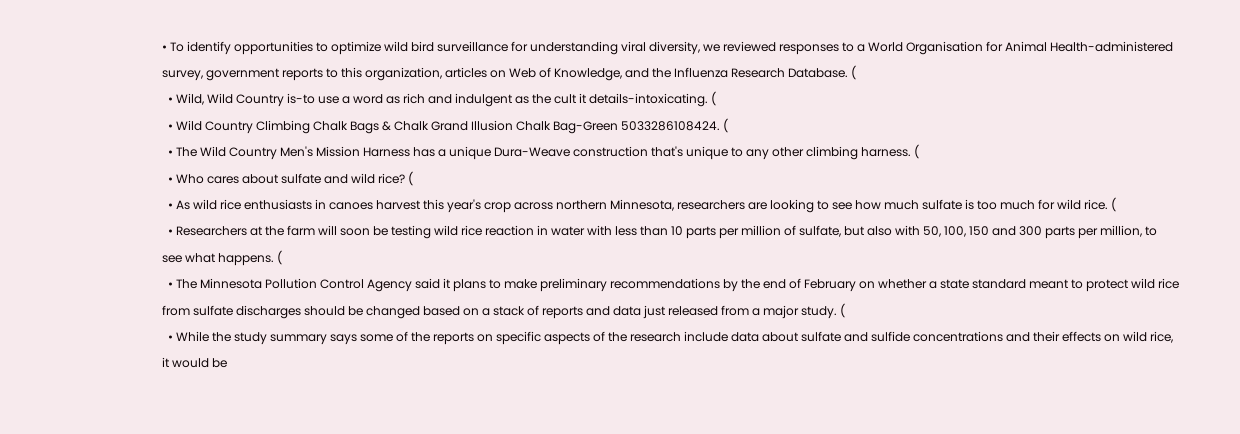• To identify opportunities to optimize wild bird surveillance for understanding viral diversity, we reviewed responses to a World Organisation for Animal Health-administered survey, government reports to this organization, articles on Web of Knowledge, and the Influenza Research Database. (
  • Wild, Wild Country is-to use a word as rich and indulgent as the cult it details-intoxicating. (
  • Wild Country Climbing Chalk Bags & Chalk Grand Illusion Chalk Bag-Green 5033286108424. (
  • The Wild Country Men's Mission Harness has a unique Dura-Weave construction that's unique to any other climbing harness. (
  • Who cares about sulfate and wild rice? (
  • As wild rice enthusiasts in canoes harvest this year's crop across northern Minnesota, researchers are looking to see how much sulfate is too much for wild rice. (
  • Researchers at the farm will soon be testing wild rice reaction in water with less than 10 parts per million of sulfate, but also with 50, 100, 150 and 300 parts per million, to see what happens. (
  • The Minnesota Pollution Control Agency said it plans to make preliminary recommendations by the end of February on whether a state standard meant to protect wild rice from sulfate discharges should be changed based on a stack of reports and data just released from a major study. (
  • While the study summary says some of the reports on specific aspects of the research include data about sulfate and sulfide concentrations and their effects on wild rice, it would be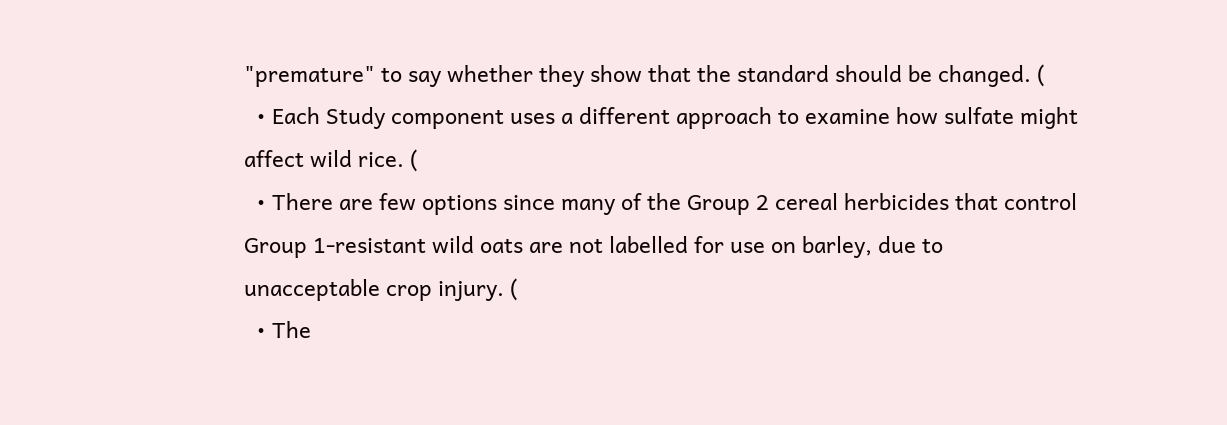"premature" to say whether they show that the standard should be changed. (
  • Each Study component uses a different approach to examine how sulfate might affect wild rice. (
  • There are few options since many of the Group 2 cereal herbicides that control Group 1-resistant wild oats are not labelled for use on barley, due to unacceptable crop injury. (
  • The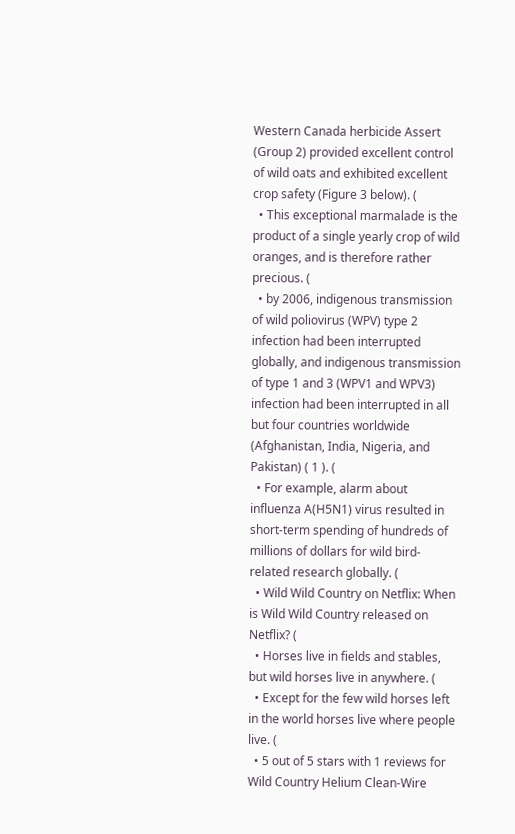Western Canada herbicide Assert (Group 2) provided excellent control of wild oats and exhibited excellent crop safety (Figure 3 below). (
  • This exceptional marmalade is the product of a single yearly crop of wild oranges, and is therefore rather precious. (
  • by 2006, indigenous transmission of wild poliovirus (WPV) type 2 infection had been interrupted globally, and indigenous transmission of type 1 and 3 (WPV1 and WPV3) infection had been interrupted in all but four countries worldwide (Afghanistan, India, Nigeria, and Pakistan) ( 1 ). (
  • For example, alarm about influenza A(H5N1) virus resulted in short-term spending of hundreds of millions of dollars for wild bird-related research globally. (
  • Wild Wild Country on Netflix: When is Wild Wild Country released on Netflix? (
  • Horses live in fields and stables, but wild horses live in anywhere. (
  • Except for the few wild horses left in the world horses live where people live. (
  • 5 out of 5 stars with 1 reviews for Wild Country Helium Clean-Wire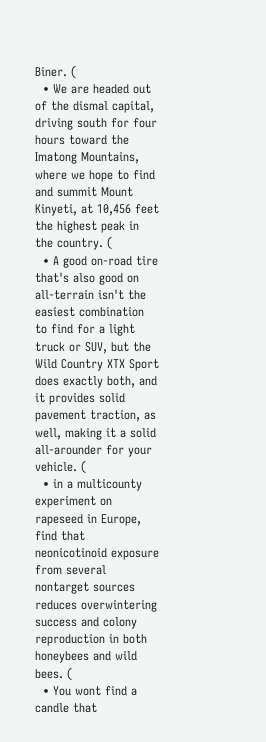Biner. (
  • We are headed out of the dismal capital, driving south for four hours toward the Imatong Mountains, where we hope to find and summit Mount Kinyeti, at 10,456 feet the highest peak in the country. (
  • A good on-road tire that's also good on all-terrain isn't the easiest combination to find for a light truck or SUV, but the Wild Country XTX Sport does exactly both, and it provides solid pavement traction, as well, making it a solid all-arounder for your vehicle. (
  • in a multicounty experiment on rapeseed in Europe, find that neonicotinoid exposure from several nontarget sources reduces overwintering success and colony reproduction in both honeybees and wild bees. (
  • You wont find a candle that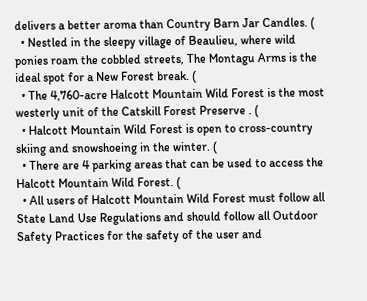delivers a better aroma than Country Barn Jar Candles. (
  • Nestled in the sleepy village of Beaulieu, where wild ponies roam the cobbled streets, The Montagu Arms is the ideal spot for a New Forest break. (
  • The 4,760-acre Halcott Mountain Wild Forest is the most westerly unit of the Catskill Forest Preserve . (
  • Halcott Mountain Wild Forest is open to cross-country skiing and snowshoeing in the winter. (
  • There are 4 parking areas that can be used to access the Halcott Mountain Wild Forest. (
  • All users of Halcott Mountain Wild Forest must follow all State Land Use Regulations and should follow all Outdoor Safety Practices for the safety of the user and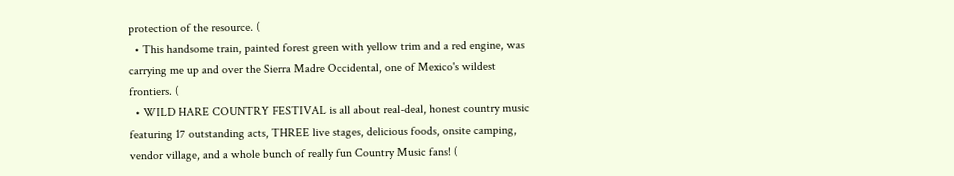protection of the resource. (
  • This handsome train, painted forest green with yellow trim and a red engine, was carrying me up and over the Sierra Madre Occidental, one of Mexico's wildest frontiers. (
  • WILD HARE COUNTRY FESTIVAL is all about real-deal, honest country music featuring 17 outstanding acts, THREE live stages, delicious foods, onsite camping, vendor village, and a whole bunch of really fun Country Music fans! (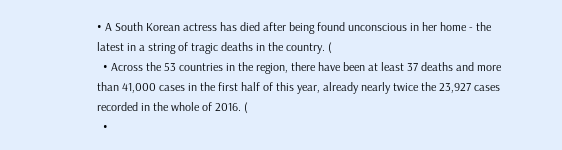• A South Korean actress has died after being found unconscious in her home - the latest in a string of tragic deaths in the country. (
  • Across the 53 countries in the region, there have been at least 37 deaths and more than 41,000 cases in the first half of this year, already nearly twice the 23,927 cases recorded in the whole of 2016. (
  •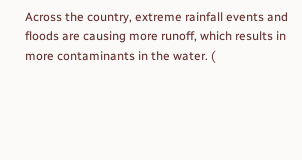Across the country, extreme rainfall events and floods are causing more runoff, which results in more contaminants in the water. (